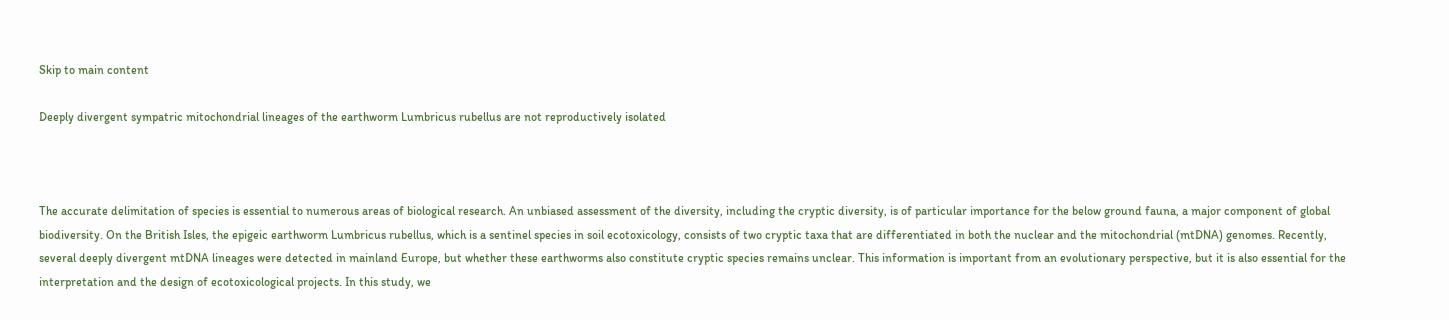Skip to main content

Deeply divergent sympatric mitochondrial lineages of the earthworm Lumbricus rubellus are not reproductively isolated



The accurate delimitation of species is essential to numerous areas of biological research. An unbiased assessment of the diversity, including the cryptic diversity, is of particular importance for the below ground fauna, a major component of global biodiversity. On the British Isles, the epigeic earthworm Lumbricus rubellus, which is a sentinel species in soil ecotoxicology, consists of two cryptic taxa that are differentiated in both the nuclear and the mitochondrial (mtDNA) genomes. Recently, several deeply divergent mtDNA lineages were detected in mainland Europe, but whether these earthworms also constitute cryptic species remains unclear. This information is important from an evolutionary perspective, but it is also essential for the interpretation and the design of ecotoxicological projects. In this study, we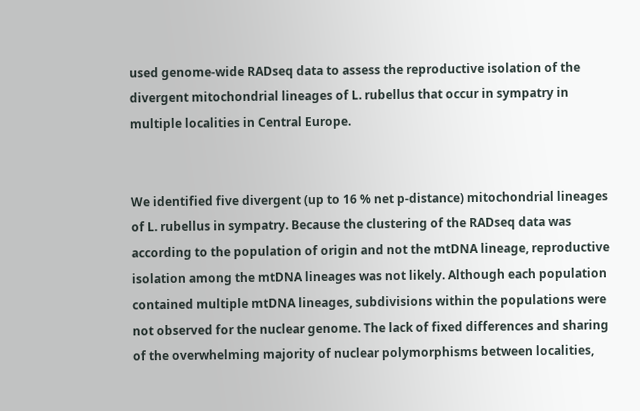used genome-wide RADseq data to assess the reproductive isolation of the divergent mitochondrial lineages of L. rubellus that occur in sympatry in multiple localities in Central Europe.


We identified five divergent (up to 16 % net p-distance) mitochondrial lineages of L. rubellus in sympatry. Because the clustering of the RADseq data was according to the population of origin and not the mtDNA lineage, reproductive isolation among the mtDNA lineages was not likely. Although each population contained multiple mtDNA lineages, subdivisions within the populations were not observed for the nuclear genome. The lack of fixed differences and sharing of the overwhelming majority of nuclear polymorphisms between localities,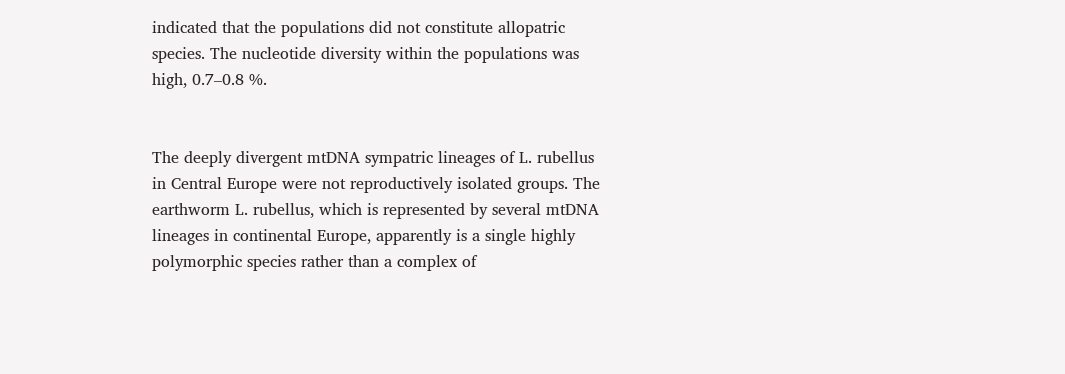indicated that the populations did not constitute allopatric species. The nucleotide diversity within the populations was high, 0.7–0.8 %.


The deeply divergent mtDNA sympatric lineages of L. rubellus in Central Europe were not reproductively isolated groups. The earthworm L. rubellus, which is represented by several mtDNA lineages in continental Europe, apparently is a single highly polymorphic species rather than a complex of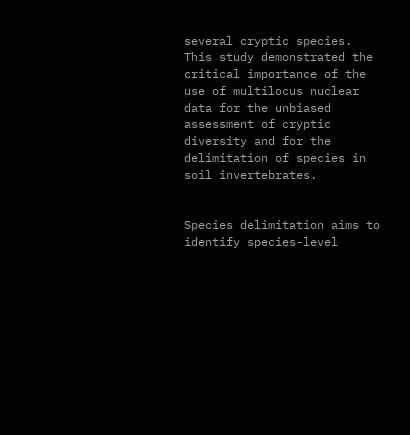several cryptic species. This study demonstrated the critical importance of the use of multilocus nuclear data for the unbiased assessment of cryptic diversity and for the delimitation of species in soil invertebrates.


Species delimitation aims to identify species-level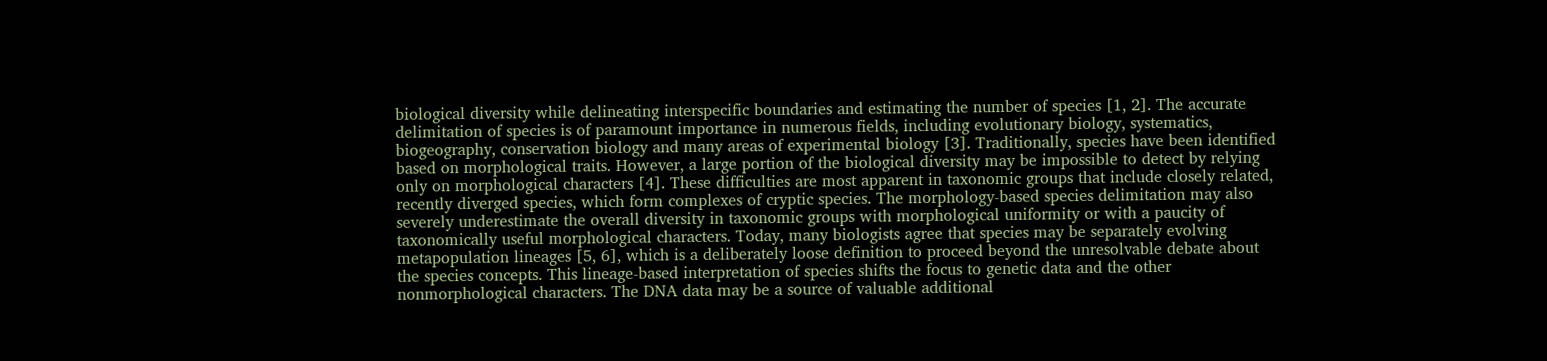biological diversity while delineating interspecific boundaries and estimating the number of species [1, 2]. The accurate delimitation of species is of paramount importance in numerous fields, including evolutionary biology, systematics, biogeography, conservation biology and many areas of experimental biology [3]. Traditionally, species have been identified based on morphological traits. However, a large portion of the biological diversity may be impossible to detect by relying only on morphological characters [4]. These difficulties are most apparent in taxonomic groups that include closely related, recently diverged species, which form complexes of cryptic species. The morphology-based species delimitation may also severely underestimate the overall diversity in taxonomic groups with morphological uniformity or with a paucity of taxonomically useful morphological characters. Today, many biologists agree that species may be separately evolving metapopulation lineages [5, 6], which is a deliberately loose definition to proceed beyond the unresolvable debate about the species concepts. This lineage-based interpretation of species shifts the focus to genetic data and the other nonmorphological characters. The DNA data may be a source of valuable additional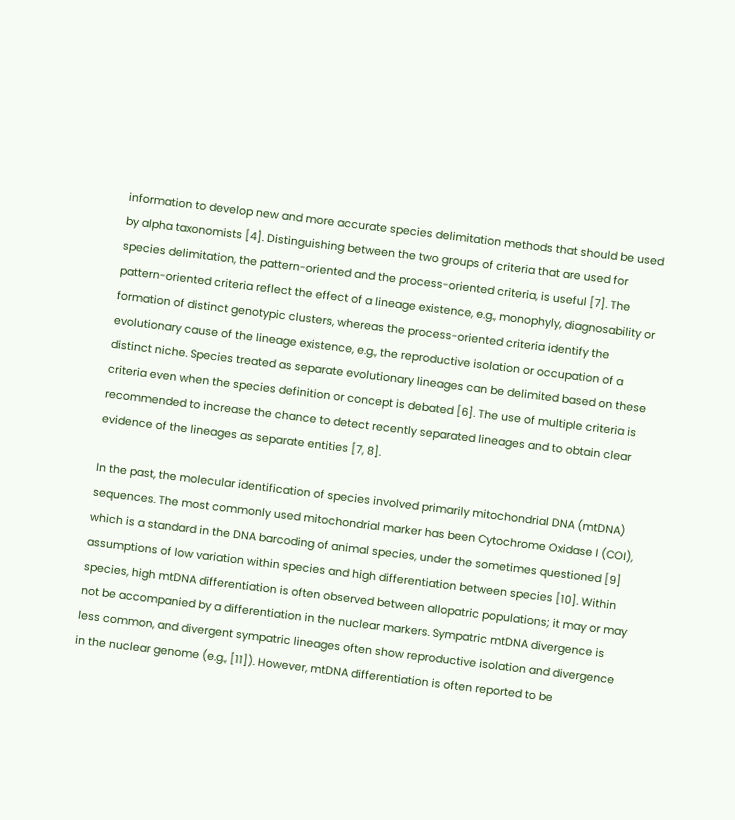information to develop new and more accurate species delimitation methods that should be used by alpha taxonomists [4]. Distinguishing between the two groups of criteria that are used for species delimitation, the pattern-oriented and the process-oriented criteria, is useful [7]. The pattern-oriented criteria reflect the effect of a lineage existence, e.g., monophyly, diagnosability or formation of distinct genotypic clusters, whereas the process-oriented criteria identify the evolutionary cause of the lineage existence, e.g., the reproductive isolation or occupation of a distinct niche. Species treated as separate evolutionary lineages can be delimited based on these criteria even when the species definition or concept is debated [6]. The use of multiple criteria is recommended to increase the chance to detect recently separated lineages and to obtain clear evidence of the lineages as separate entities [7, 8].

In the past, the molecular identification of species involved primarily mitochondrial DNA (mtDNA) sequences. The most commonly used mitochondrial marker has been Cytochrome Oxidase I (COI), which is a standard in the DNA barcoding of animal species, under the sometimes questioned [9] assumptions of low variation within species and high differentiation between species [10]. Within species, high mtDNA differentiation is often observed between allopatric populations; it may or may not be accompanied by a differentiation in the nuclear markers. Sympatric mtDNA divergence is less common, and divergent sympatric lineages often show reproductive isolation and divergence in the nuclear genome (e.g., [11]). However, mtDNA differentiation is often reported to be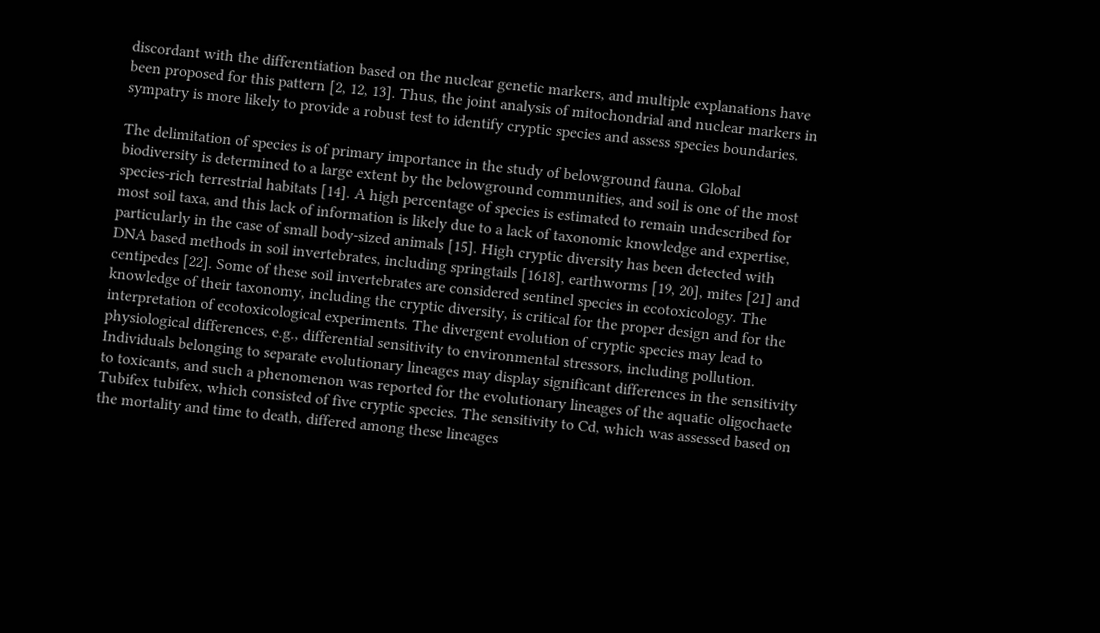discordant with the differentiation based on the nuclear genetic markers, and multiple explanations have been proposed for this pattern [2, 12, 13]. Thus, the joint analysis of mitochondrial and nuclear markers in sympatry is more likely to provide a robust test to identify cryptic species and assess species boundaries.

The delimitation of species is of primary importance in the study of belowground fauna. Global biodiversity is determined to a large extent by the belowground communities, and soil is one of the most species-rich terrestrial habitats [14]. A high percentage of species is estimated to remain undescribed for most soil taxa, and this lack of information is likely due to a lack of taxonomic knowledge and expertise, particularly in the case of small body-sized animals [15]. High cryptic diversity has been detected with DNA based methods in soil invertebrates, including springtails [1618], earthworms [19, 20], mites [21] and centipedes [22]. Some of these soil invertebrates are considered sentinel species in ecotoxicology. The knowledge of their taxonomy, including the cryptic diversity, is critical for the proper design and for the interpretation of ecotoxicological experiments. The divergent evolution of cryptic species may lead to physiological differences, e.g., differential sensitivity to environmental stressors, including pollution. Individuals belonging to separate evolutionary lineages may display significant differences in the sensitivity to toxicants, and such a phenomenon was reported for the evolutionary lineages of the aquatic oligochaete Tubifex tubifex, which consisted of five cryptic species. The sensitivity to Cd, which was assessed based on the mortality and time to death, differed among these lineages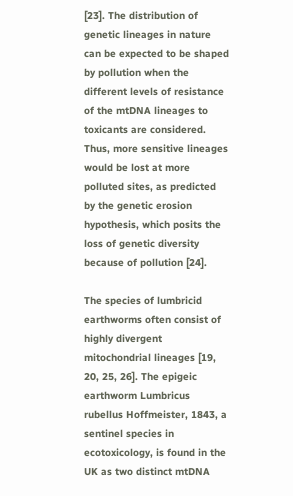[23]. The distribution of genetic lineages in nature can be expected to be shaped by pollution when the different levels of resistance of the mtDNA lineages to toxicants are considered. Thus, more sensitive lineages would be lost at more polluted sites, as predicted by the genetic erosion hypothesis, which posits the loss of genetic diversity because of pollution [24].

The species of lumbricid earthworms often consist of highly divergent mitochondrial lineages [19, 20, 25, 26]. The epigeic earthworm Lumbricus rubellus Hoffmeister, 1843, a sentinel species in ecotoxicology, is found in the UK as two distinct mtDNA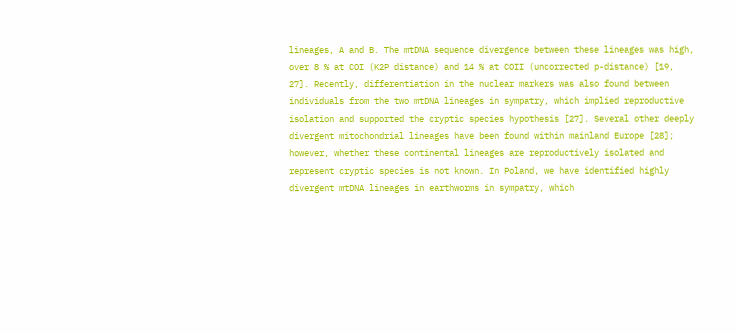lineages, A and B. The mtDNA sequence divergence between these lineages was high, over 8 % at COI (K2P distance) and 14 % at COII (uncorrected p-distance) [19, 27]. Recently, differentiation in the nuclear markers was also found between individuals from the two mtDNA lineages in sympatry, which implied reproductive isolation and supported the cryptic species hypothesis [27]. Several other deeply divergent mitochondrial lineages have been found within mainland Europe [28]; however, whether these continental lineages are reproductively isolated and represent cryptic species is not known. In Poland, we have identified highly divergent mtDNA lineages in earthworms in sympatry, which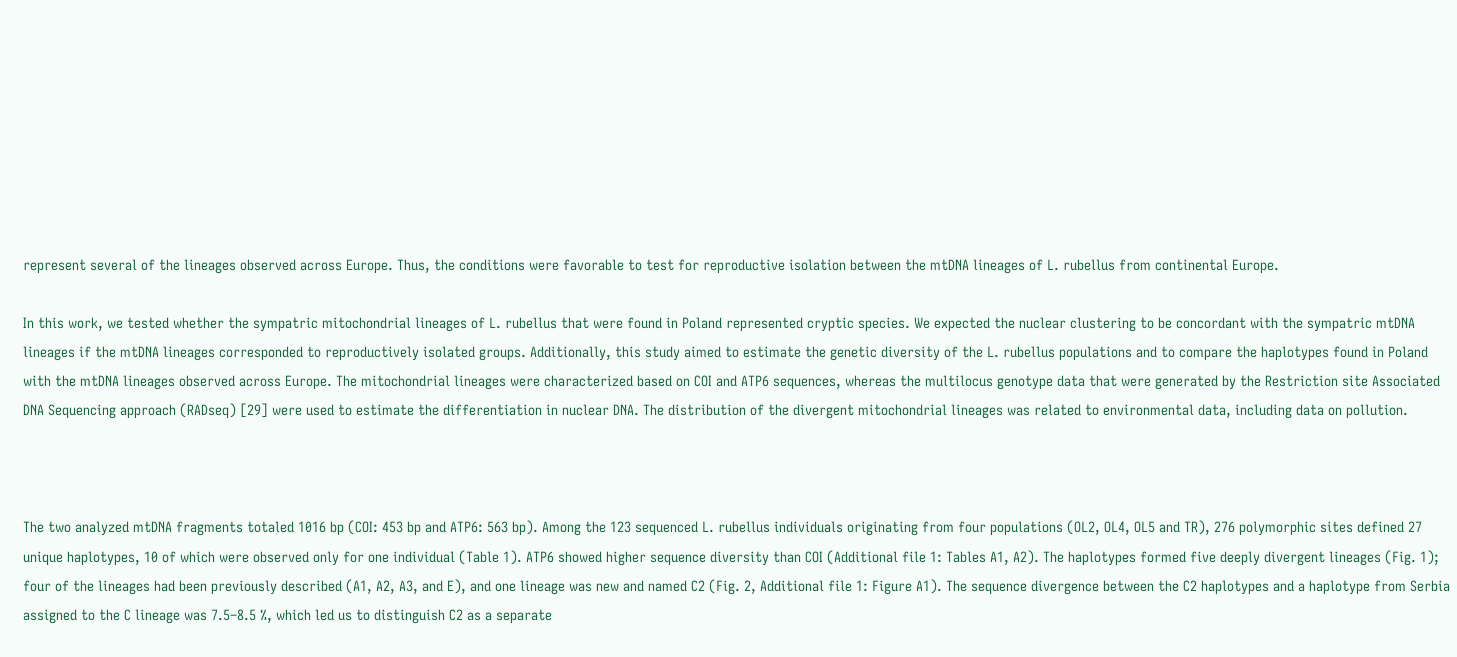represent several of the lineages observed across Europe. Thus, the conditions were favorable to test for reproductive isolation between the mtDNA lineages of L. rubellus from continental Europe.

In this work, we tested whether the sympatric mitochondrial lineages of L. rubellus that were found in Poland represented cryptic species. We expected the nuclear clustering to be concordant with the sympatric mtDNA lineages if the mtDNA lineages corresponded to reproductively isolated groups. Additionally, this study aimed to estimate the genetic diversity of the L. rubellus populations and to compare the haplotypes found in Poland with the mtDNA lineages observed across Europe. The mitochondrial lineages were characterized based on COI and ATP6 sequences, whereas the multilocus genotype data that were generated by the Restriction site Associated DNA Sequencing approach (RADseq) [29] were used to estimate the differentiation in nuclear DNA. The distribution of the divergent mitochondrial lineages was related to environmental data, including data on pollution.



The two analyzed mtDNA fragments totaled 1016 bp (COI: 453 bp and ATP6: 563 bp). Among the 123 sequenced L. rubellus individuals originating from four populations (OL2, OL4, OL5 and TR), 276 polymorphic sites defined 27 unique haplotypes, 10 of which were observed only for one individual (Table 1). ATP6 showed higher sequence diversity than COI (Additional file 1: Tables A1, A2). The haplotypes formed five deeply divergent lineages (Fig. 1); four of the lineages had been previously described (A1, A2, A3, and E), and one lineage was new and named C2 (Fig. 2, Additional file 1: Figure A1). The sequence divergence between the C2 haplotypes and a haplotype from Serbia assigned to the C lineage was 7.5–8.5 %, which led us to distinguish C2 as a separate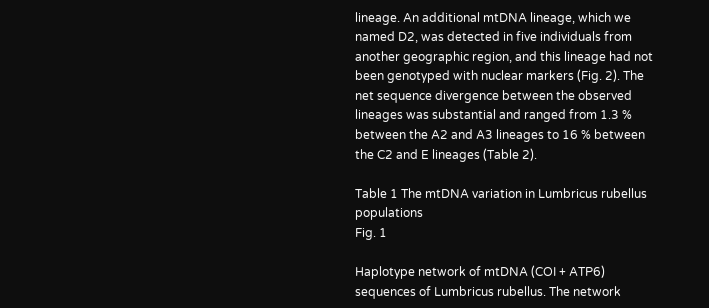lineage. An additional mtDNA lineage, which we named D2, was detected in five individuals from another geographic region, and this lineage had not been genotyped with nuclear markers (Fig. 2). The net sequence divergence between the observed lineages was substantial and ranged from 1.3 % between the A2 and A3 lineages to 16 % between the C2 and E lineages (Table 2).

Table 1 The mtDNA variation in Lumbricus rubellus populations
Fig. 1

Haplotype network of mtDNA (COI + ATP6) sequences of Lumbricus rubellus. The network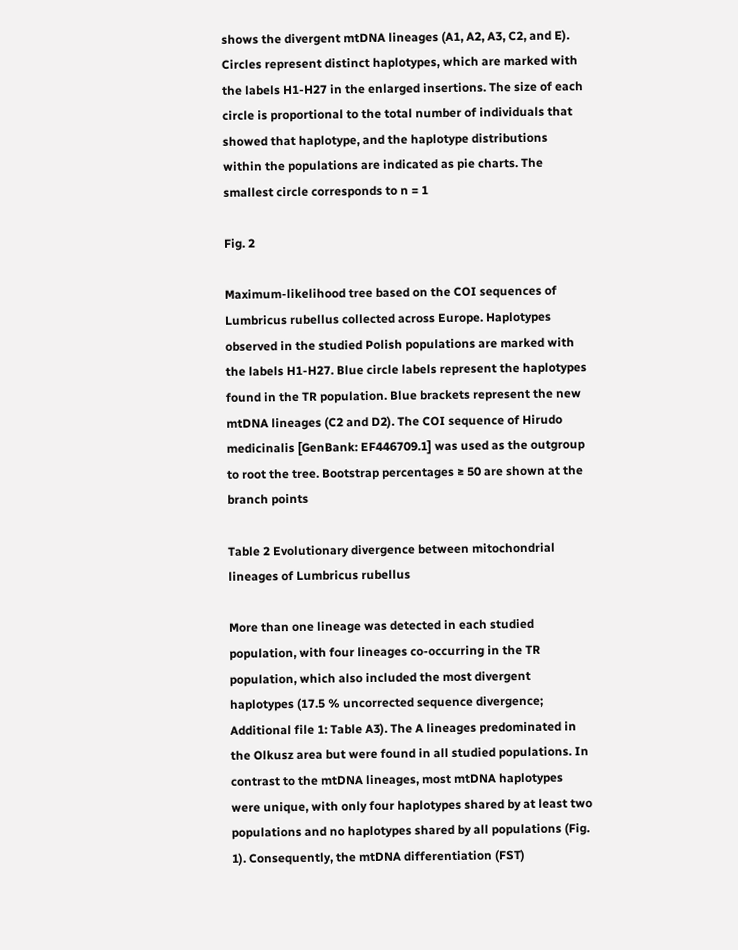shows the divergent mtDNA lineages (A1, A2, A3, C2, and E). Circles represent distinct haplotypes, which are marked with the labels H1-H27 in the enlarged insertions. The size of each circle is proportional to the total number of individuals that showed that haplotype, and the haplotype distributions within the populations are indicated as pie charts. The smallest circle corresponds to n = 1

Fig. 2

Maximum-likelihood tree based on the COI sequences of Lumbricus rubellus collected across Europe. Haplotypes observed in the studied Polish populations are marked with the labels H1-H27. Blue circle labels represent the haplotypes found in the TR population. Blue brackets represent the new mtDNA lineages (C2 and D2). The COI sequence of Hirudo medicinalis [GenBank: EF446709.1] was used as the outgroup to root the tree. Bootstrap percentages ≥ 50 are shown at the branch points

Table 2 Evolutionary divergence between mitochondrial lineages of Lumbricus rubellus

More than one lineage was detected in each studied population, with four lineages co-occurring in the TR population, which also included the most divergent haplotypes (17.5 % uncorrected sequence divergence; Additional file 1: Table A3). The A lineages predominated in the Olkusz area but were found in all studied populations. In contrast to the mtDNA lineages, most mtDNA haplotypes were unique, with only four haplotypes shared by at least two populations and no haplotypes shared by all populations (Fig. 1). Consequently, the mtDNA differentiation (FST)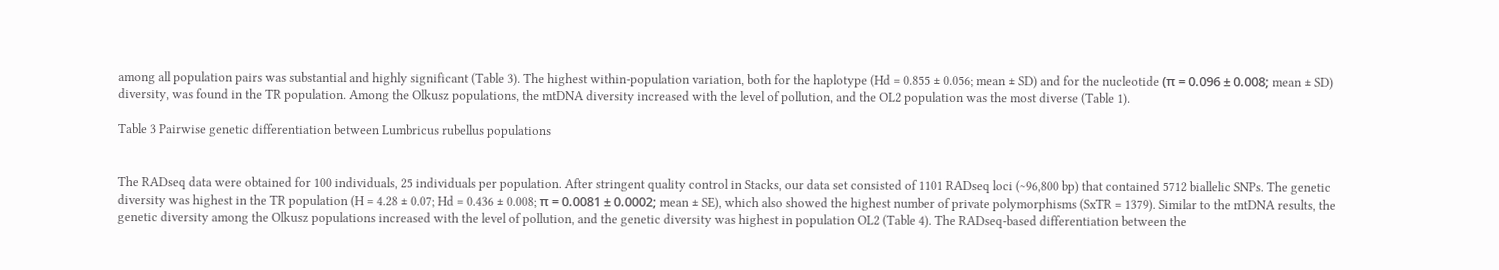among all population pairs was substantial and highly significant (Table 3). The highest within-population variation, both for the haplotype (Hd = 0.855 ± 0.056; mean ± SD) and for the nucleotide (π = 0.096 ± 0.008; mean ± SD) diversity, was found in the TR population. Among the Olkusz populations, the mtDNA diversity increased with the level of pollution, and the OL2 population was the most diverse (Table 1).

Table 3 Pairwise genetic differentiation between Lumbricus rubellus populations


The RADseq data were obtained for 100 individuals, 25 individuals per population. After stringent quality control in Stacks, our data set consisted of 1101 RADseq loci (~96,800 bp) that contained 5712 biallelic SNPs. The genetic diversity was highest in the TR population (H = 4.28 ± 0.07; Hd = 0.436 ± 0.008; π = 0.0081 ± 0.0002; mean ± SE), which also showed the highest number of private polymorphisms (SxTR = 1379). Similar to the mtDNA results, the genetic diversity among the Olkusz populations increased with the level of pollution, and the genetic diversity was highest in population OL2 (Table 4). The RADseq-based differentiation between the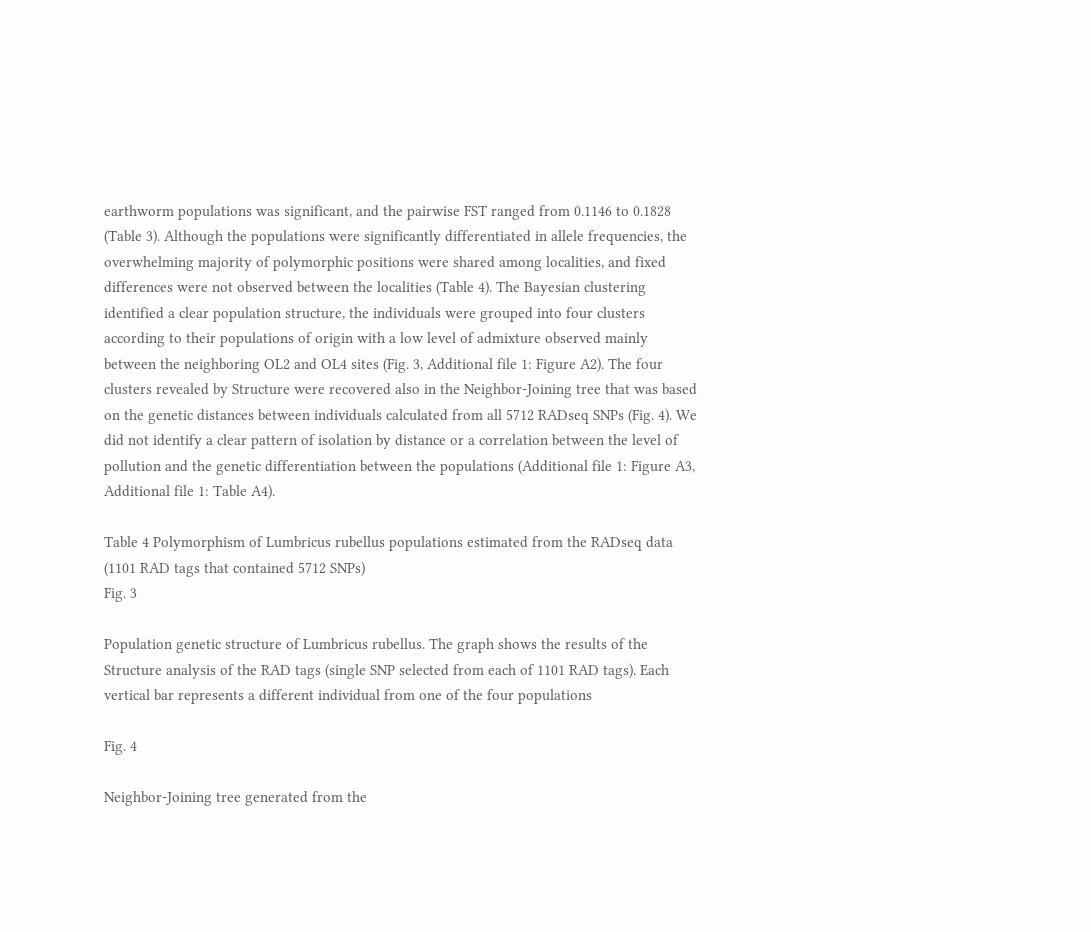earthworm populations was significant, and the pairwise FST ranged from 0.1146 to 0.1828 (Table 3). Although the populations were significantly differentiated in allele frequencies, the overwhelming majority of polymorphic positions were shared among localities, and fixed differences were not observed between the localities (Table 4). The Bayesian clustering identified a clear population structure, the individuals were grouped into four clusters according to their populations of origin with a low level of admixture observed mainly between the neighboring OL2 and OL4 sites (Fig. 3, Additional file 1: Figure A2). The four clusters revealed by Structure were recovered also in the Neighbor-Joining tree that was based on the genetic distances between individuals calculated from all 5712 RADseq SNPs (Fig. 4). We did not identify a clear pattern of isolation by distance or a correlation between the level of pollution and the genetic differentiation between the populations (Additional file 1: Figure A3, Additional file 1: Table A4).

Table 4 Polymorphism of Lumbricus rubellus populations estimated from the RADseq data (1101 RAD tags that contained 5712 SNPs)
Fig. 3

Population genetic structure of Lumbricus rubellus. The graph shows the results of the Structure analysis of the RAD tags (single SNP selected from each of 1101 RAD tags). Each vertical bar represents a different individual from one of the four populations

Fig. 4

Neighbor-Joining tree generated from the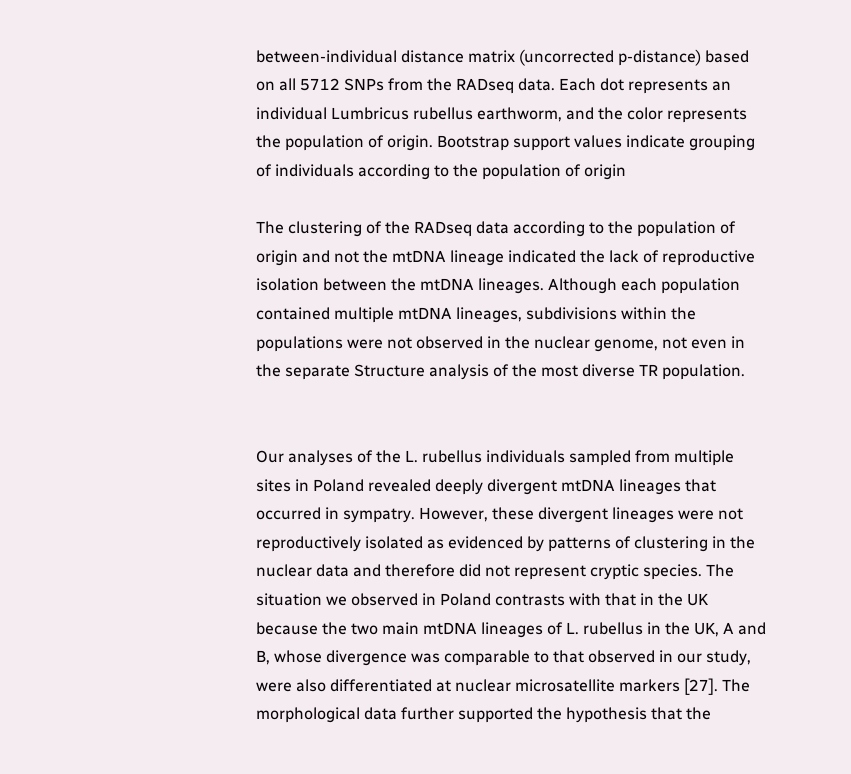between-individual distance matrix (uncorrected p-distance) based on all 5712 SNPs from the RADseq data. Each dot represents an individual Lumbricus rubellus earthworm, and the color represents the population of origin. Bootstrap support values indicate grouping of individuals according to the population of origin

The clustering of the RADseq data according to the population of origin and not the mtDNA lineage indicated the lack of reproductive isolation between the mtDNA lineages. Although each population contained multiple mtDNA lineages, subdivisions within the populations were not observed in the nuclear genome, not even in the separate Structure analysis of the most diverse TR population.


Our analyses of the L. rubellus individuals sampled from multiple sites in Poland revealed deeply divergent mtDNA lineages that occurred in sympatry. However, these divergent lineages were not reproductively isolated as evidenced by patterns of clustering in the nuclear data and therefore did not represent cryptic species. The situation we observed in Poland contrasts with that in the UK because the two main mtDNA lineages of L. rubellus in the UK, A and B, whose divergence was comparable to that observed in our study, were also differentiated at nuclear microsatellite markers [27]. The morphological data further supported the hypothesis that the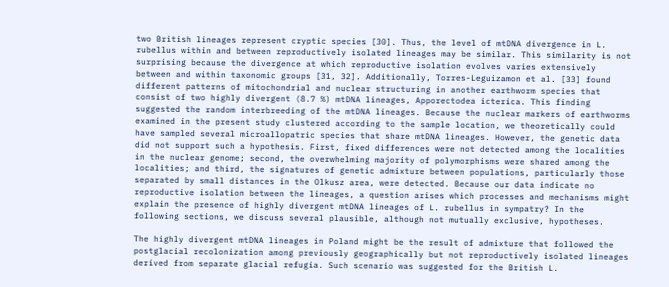two British lineages represent cryptic species [30]. Thus, the level of mtDNA divergence in L. rubellus within and between reproductively isolated lineages may be similar. This similarity is not surprising because the divergence at which reproductive isolation evolves varies extensively between and within taxonomic groups [31, 32]. Additionally, Torres-Leguizamon et al. [33] found different patterns of mitochondrial and nuclear structuring in another earthworm species that consist of two highly divergent (8.7 %) mtDNA lineages, Apporectodea icterica. This finding suggested the random interbreeding of the mtDNA lineages. Because the nuclear markers of earthworms examined in the present study clustered according to the sample location, we theoretically could have sampled several microallopatric species that share mtDNA lineages. However, the genetic data did not support such a hypothesis. First, fixed differences were not detected among the localities in the nuclear genome; second, the overwhelming majority of polymorphisms were shared among the localities; and third, the signatures of genetic admixture between populations, particularly those separated by small distances in the Olkusz area, were detected. Because our data indicate no reproductive isolation between the lineages, a question arises which processes and mechanisms might explain the presence of highly divergent mtDNA lineages of L. rubellus in sympatry? In the following sections, we discuss several plausible, although not mutually exclusive, hypotheses.

The highly divergent mtDNA lineages in Poland might be the result of admixture that followed the postglacial recolonization among previously geographically but not reproductively isolated lineages derived from separate glacial refugia. Such scenario was suggested for the British L.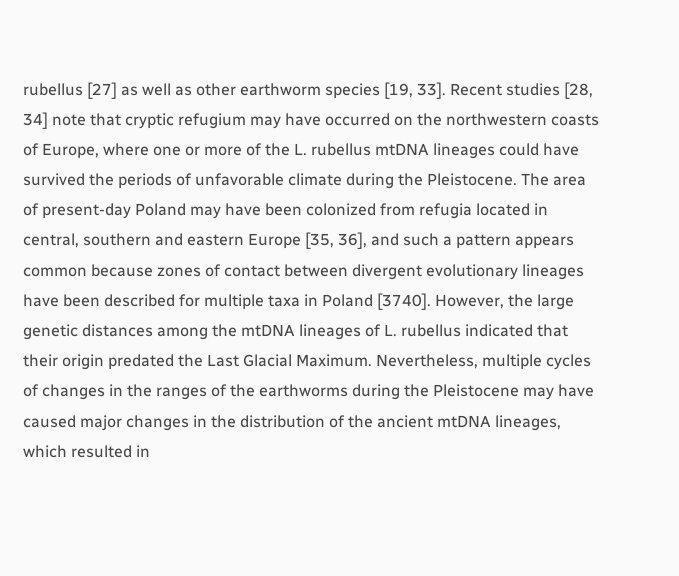rubellus [27] as well as other earthworm species [19, 33]. Recent studies [28, 34] note that cryptic refugium may have occurred on the northwestern coasts of Europe, where one or more of the L. rubellus mtDNA lineages could have survived the periods of unfavorable climate during the Pleistocene. The area of present-day Poland may have been colonized from refugia located in central, southern and eastern Europe [35, 36], and such a pattern appears common because zones of contact between divergent evolutionary lineages have been described for multiple taxa in Poland [3740]. However, the large genetic distances among the mtDNA lineages of L. rubellus indicated that their origin predated the Last Glacial Maximum. Nevertheless, multiple cycles of changes in the ranges of the earthworms during the Pleistocene may have caused major changes in the distribution of the ancient mtDNA lineages, which resulted in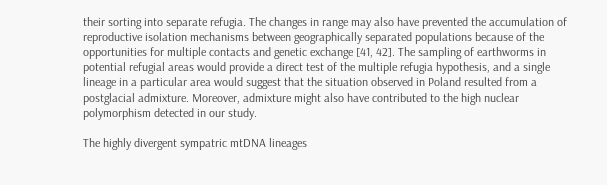their sorting into separate refugia. The changes in range may also have prevented the accumulation of reproductive isolation mechanisms between geographically separated populations because of the opportunities for multiple contacts and genetic exchange [41, 42]. The sampling of earthworms in potential refugial areas would provide a direct test of the multiple refugia hypothesis, and a single lineage in a particular area would suggest that the situation observed in Poland resulted from a postglacial admixture. Moreover, admixture might also have contributed to the high nuclear polymorphism detected in our study.

The highly divergent sympatric mtDNA lineages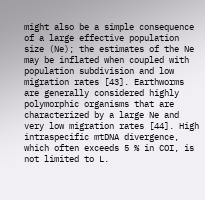might also be a simple consequence of a large effective population size (Ne); the estimates of the Ne may be inflated when coupled with population subdivision and low migration rates [43]. Earthworms are generally considered highly polymorphic organisms that are characterized by a large Ne and very low migration rates [44]. High intraspecific mtDNA divergence, which often exceeds 5 % in COI, is not limited to L.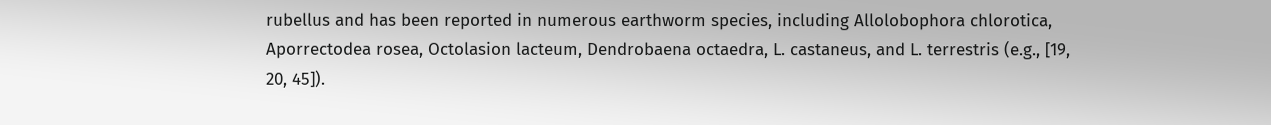rubellus and has been reported in numerous earthworm species, including Allolobophora chlorotica, Aporrectodea rosea, Octolasion lacteum, Dendrobaena octaedra, L. castaneus, and L. terrestris (e.g., [19, 20, 45]).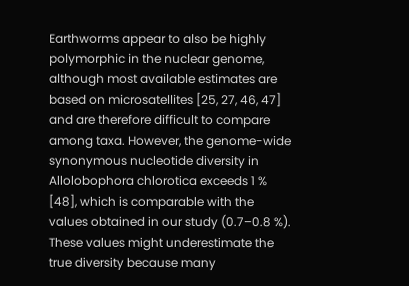Earthworms appear to also be highly polymorphic in the nuclear genome, although most available estimates are based on microsatellites [25, 27, 46, 47] and are therefore difficult to compare among taxa. However, the genome-wide synonymous nucleotide diversity in Allolobophora chlorotica exceeds 1 % [48], which is comparable with the values obtained in our study (0.7–0.8 %). These values might underestimate the true diversity because many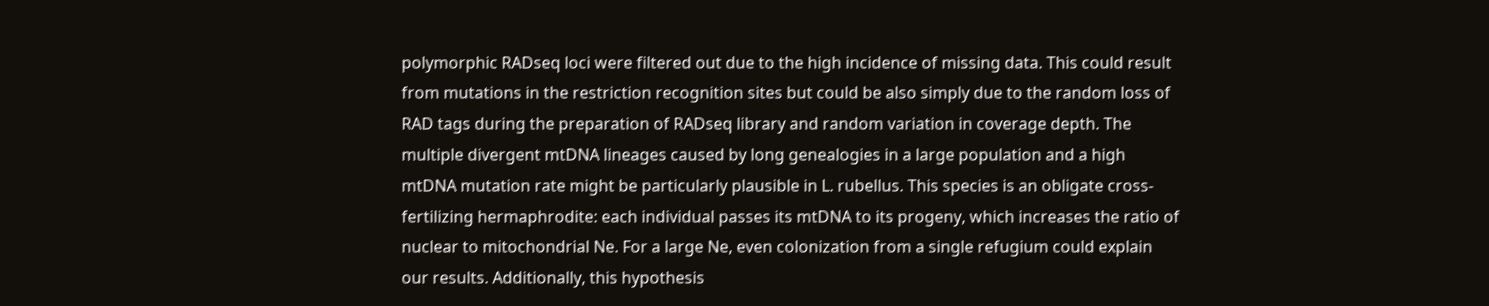polymorphic RADseq loci were filtered out due to the high incidence of missing data. This could result from mutations in the restriction recognition sites but could be also simply due to the random loss of RAD tags during the preparation of RADseq library and random variation in coverage depth. The multiple divergent mtDNA lineages caused by long genealogies in a large population and a high mtDNA mutation rate might be particularly plausible in L. rubellus. This species is an obligate cross-fertilizing hermaphrodite: each individual passes its mtDNA to its progeny, which increases the ratio of nuclear to mitochondrial Ne. For a large Ne, even colonization from a single refugium could explain our results. Additionally, this hypothesis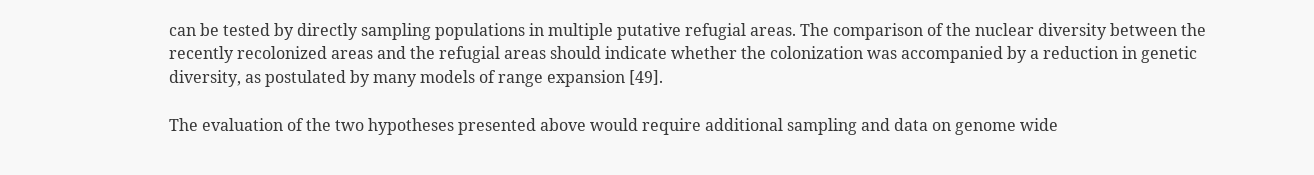can be tested by directly sampling populations in multiple putative refugial areas. The comparison of the nuclear diversity between the recently recolonized areas and the refugial areas should indicate whether the colonization was accompanied by a reduction in genetic diversity, as postulated by many models of range expansion [49].

The evaluation of the two hypotheses presented above would require additional sampling and data on genome wide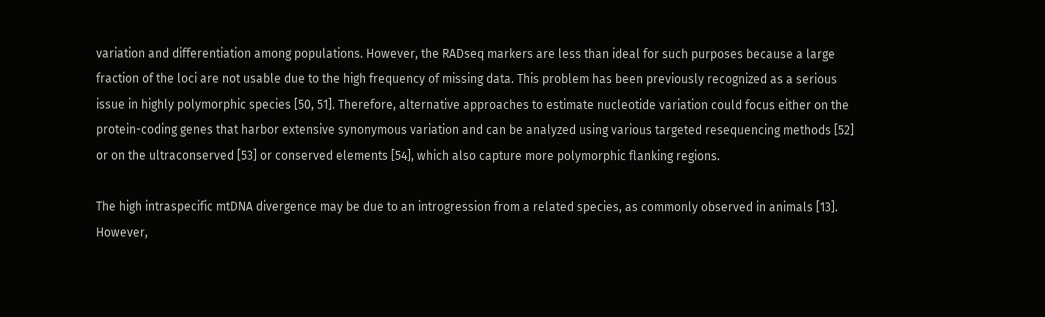variation and differentiation among populations. However, the RADseq markers are less than ideal for such purposes because a large fraction of the loci are not usable due to the high frequency of missing data. This problem has been previously recognized as a serious issue in highly polymorphic species [50, 51]. Therefore, alternative approaches to estimate nucleotide variation could focus either on the protein-coding genes that harbor extensive synonymous variation and can be analyzed using various targeted resequencing methods [52] or on the ultraconserved [53] or conserved elements [54], which also capture more polymorphic flanking regions.

The high intraspecific mtDNA divergence may be due to an introgression from a related species, as commonly observed in animals [13]. However,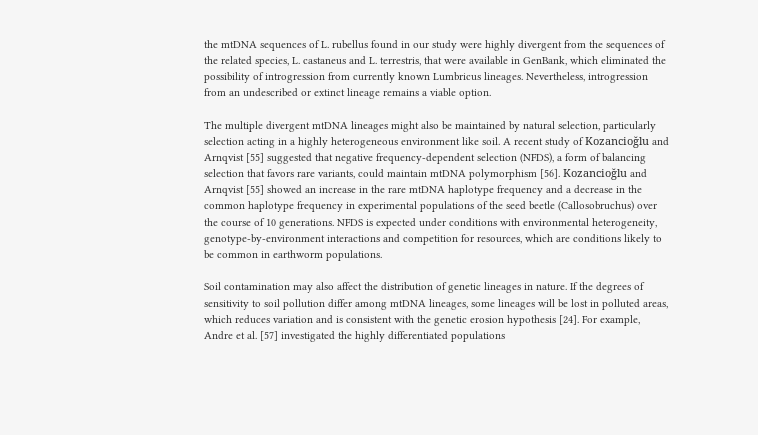the mtDNA sequences of L. rubellus found in our study were highly divergent from the sequences of the related species, L. castaneus and L. terrestris, that were available in GenBank, which eliminated the possibility of introgression from currently known Lumbricus lineages. Nevertheless, introgression from an undescribed or extinct lineage remains a viable option.

The multiple divergent mtDNA lineages might also be maintained by natural selection, particularly selection acting in a highly heterogeneous environment like soil. A recent study of Kozancioğlu and Arnqvist [55] suggested that negative frequency-dependent selection (NFDS), a form of balancing selection that favors rare variants, could maintain mtDNA polymorphism [56]. Kozancioğlu and Arnqvist [55] showed an increase in the rare mtDNA haplotype frequency and a decrease in the common haplotype frequency in experimental populations of the seed beetle (Callosobruchus) over the course of 10 generations. NFDS is expected under conditions with environmental heterogeneity, genotype-by-environment interactions and competition for resources, which are conditions likely to be common in earthworm populations.

Soil contamination may also affect the distribution of genetic lineages in nature. If the degrees of sensitivity to soil pollution differ among mtDNA lineages, some lineages will be lost in polluted areas, which reduces variation and is consistent with the genetic erosion hypothesis [24]. For example, Andre et al. [57] investigated the highly differentiated populations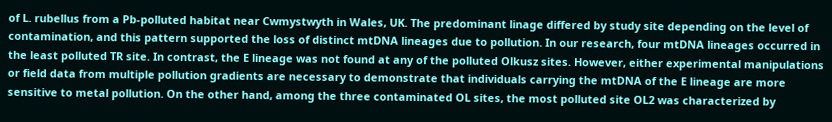of L. rubellus from a Pb-polluted habitat near Cwmystwyth in Wales, UK. The predominant linage differed by study site depending on the level of contamination, and this pattern supported the loss of distinct mtDNA lineages due to pollution. In our research, four mtDNA lineages occurred in the least polluted TR site. In contrast, the E lineage was not found at any of the polluted Olkusz sites. However, either experimental manipulations or field data from multiple pollution gradients are necessary to demonstrate that individuals carrying the mtDNA of the E lineage are more sensitive to metal pollution. On the other hand, among the three contaminated OL sites, the most polluted site OL2 was characterized by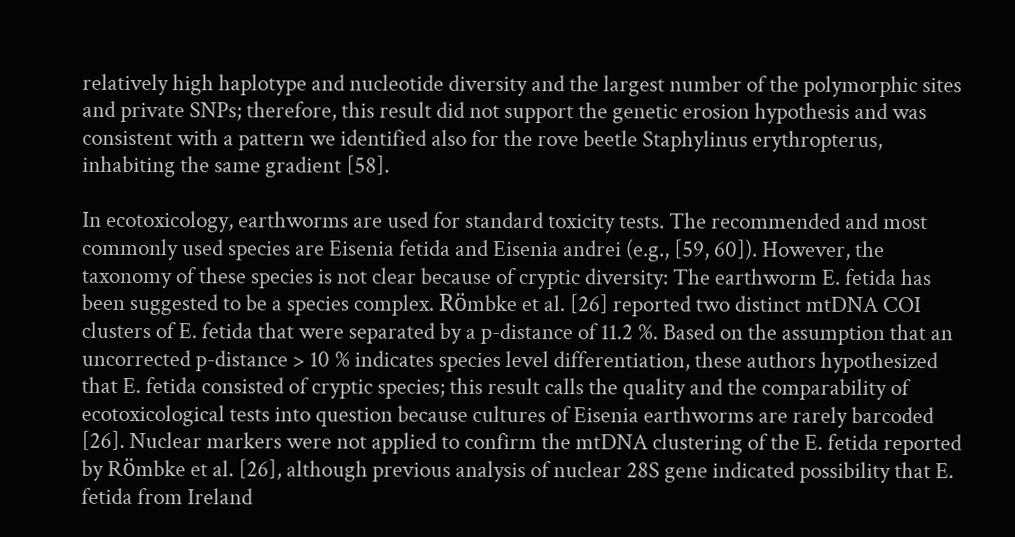relatively high haplotype and nucleotide diversity and the largest number of the polymorphic sites and private SNPs; therefore, this result did not support the genetic erosion hypothesis and was consistent with a pattern we identified also for the rove beetle Staphylinus erythropterus, inhabiting the same gradient [58].

In ecotoxicology, earthworms are used for standard toxicity tests. The recommended and most commonly used species are Eisenia fetida and Eisenia andrei (e.g., [59, 60]). However, the taxonomy of these species is not clear because of cryptic diversity: The earthworm E. fetida has been suggested to be a species complex. Rӧmbke et al. [26] reported two distinct mtDNA COI clusters of E. fetida that were separated by a p-distance of 11.2 %. Based on the assumption that an uncorrected p-distance > 10 % indicates species level differentiation, these authors hypothesized that E. fetida consisted of cryptic species; this result calls the quality and the comparability of ecotoxicological tests into question because cultures of Eisenia earthworms are rarely barcoded [26]. Nuclear markers were not applied to confirm the mtDNA clustering of the E. fetida reported by Rӧmbke et al. [26], although previous analysis of nuclear 28S gene indicated possibility that E. fetida from Ireland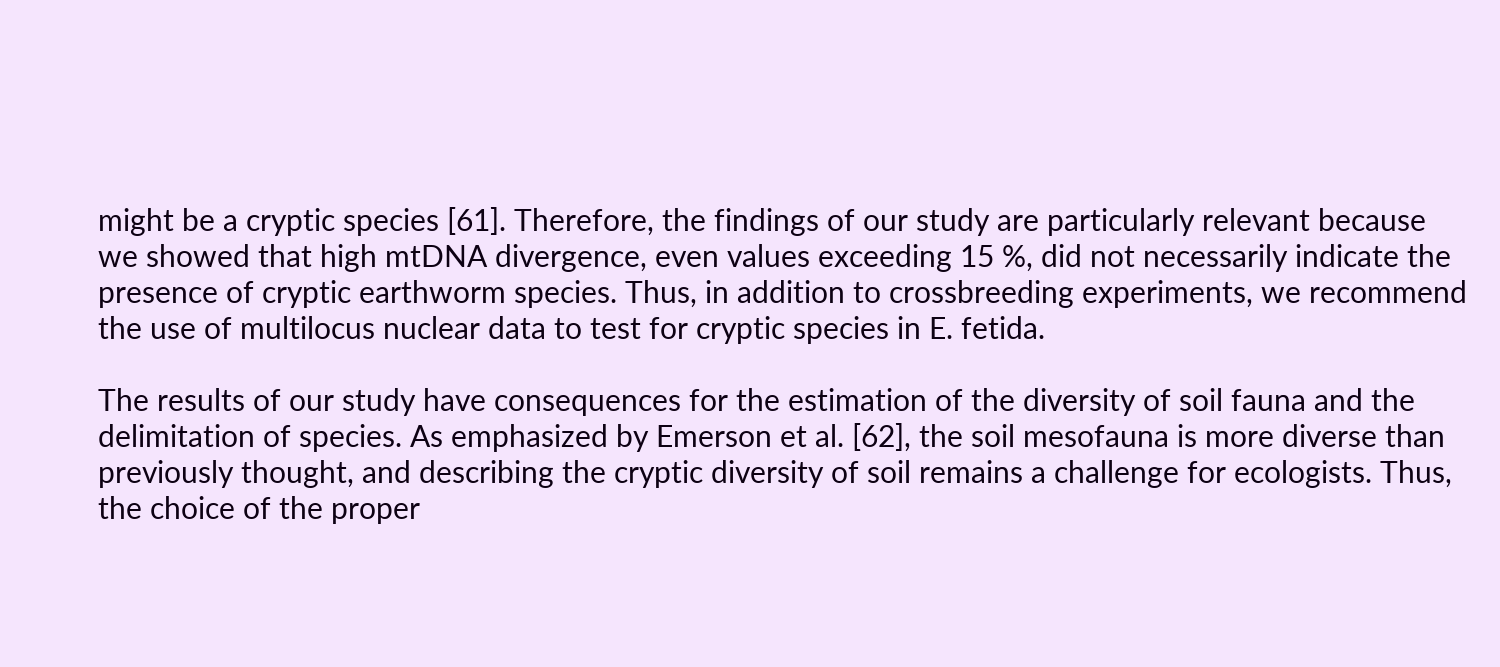might be a cryptic species [61]. Therefore, the findings of our study are particularly relevant because we showed that high mtDNA divergence, even values exceeding 15 %, did not necessarily indicate the presence of cryptic earthworm species. Thus, in addition to crossbreeding experiments, we recommend the use of multilocus nuclear data to test for cryptic species in E. fetida.

The results of our study have consequences for the estimation of the diversity of soil fauna and the delimitation of species. As emphasized by Emerson et al. [62], the soil mesofauna is more diverse than previously thought, and describing the cryptic diversity of soil remains a challenge for ecologists. Thus, the choice of the proper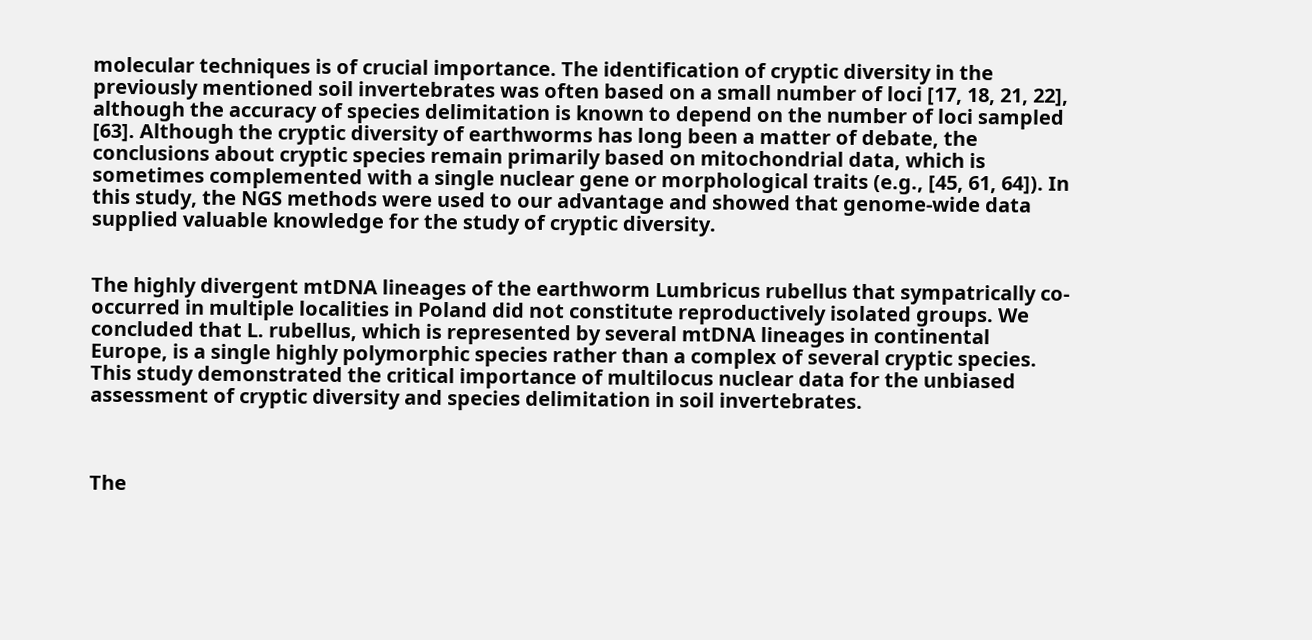molecular techniques is of crucial importance. The identification of cryptic diversity in the previously mentioned soil invertebrates was often based on a small number of loci [17, 18, 21, 22], although the accuracy of species delimitation is known to depend on the number of loci sampled [63]. Although the cryptic diversity of earthworms has long been a matter of debate, the conclusions about cryptic species remain primarily based on mitochondrial data, which is sometimes complemented with a single nuclear gene or morphological traits (e.g., [45, 61, 64]). In this study, the NGS methods were used to our advantage and showed that genome-wide data supplied valuable knowledge for the study of cryptic diversity.


The highly divergent mtDNA lineages of the earthworm Lumbricus rubellus that sympatrically co-occurred in multiple localities in Poland did not constitute reproductively isolated groups. We concluded that L. rubellus, which is represented by several mtDNA lineages in continental Europe, is a single highly polymorphic species rather than a complex of several cryptic species. This study demonstrated the critical importance of multilocus nuclear data for the unbiased assessment of cryptic diversity and species delimitation in soil invertebrates.



The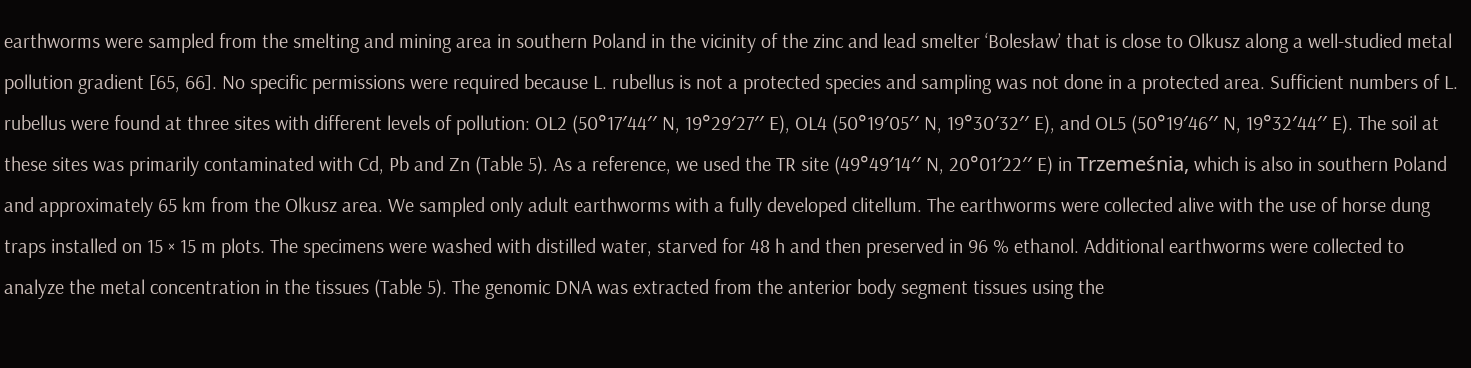earthworms were sampled from the smelting and mining area in southern Poland in the vicinity of the zinc and lead smelter ‘Bolesław’ that is close to Olkusz along a well-studied metal pollution gradient [65, 66]. No specific permissions were required because L. rubellus is not a protected species and sampling was not done in a protected area. Sufficient numbers of L. rubellus were found at three sites with different levels of pollution: OL2 (50°17′44′′ N, 19°29′27′′ E), OL4 (50°19′05′′ N, 19°30′32′′ E), and OL5 (50°19′46′′ N, 19°32′44′′ E). The soil at these sites was primarily contaminated with Cd, Pb and Zn (Table 5). As a reference, we used the TR site (49°49′14′′ N, 20°01′22′′ E) in Trzemeśnia, which is also in southern Poland and approximately 65 km from the Olkusz area. We sampled only adult earthworms with a fully developed clitellum. The earthworms were collected alive with the use of horse dung traps installed on 15 × 15 m plots. The specimens were washed with distilled water, starved for 48 h and then preserved in 96 % ethanol. Additional earthworms were collected to analyze the metal concentration in the tissues (Table 5). The genomic DNA was extracted from the anterior body segment tissues using the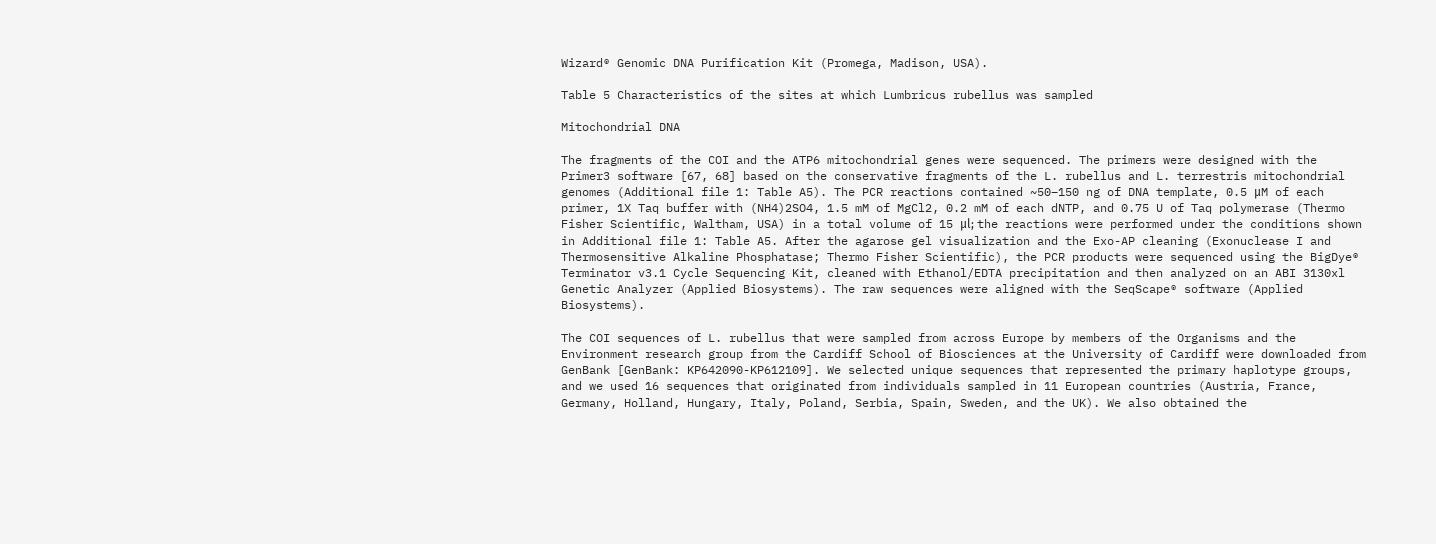Wizard® Genomic DNA Purification Kit (Promega, Madison, USA).

Table 5 Characteristics of the sites at which Lumbricus rubellus was sampled

Mitochondrial DNA

The fragments of the COI and the ATP6 mitochondrial genes were sequenced. The primers were designed with the Primer3 software [67, 68] based on the conservative fragments of the L. rubellus and L. terrestris mitochondrial genomes (Additional file 1: Table A5). The PCR reactions contained ~50–150 ng of DNA template, 0.5 μM of each primer, 1X Taq buffer with (NH4)2SO4, 1.5 mM of MgCl2, 0.2 mM of each dNTP, and 0.75 U of Taq polymerase (Thermo Fisher Scientific, Waltham, USA) in a total volume of 15 μl; the reactions were performed under the conditions shown in Additional file 1: Table A5. After the agarose gel visualization and the Exo-AP cleaning (Exonuclease I and Thermosensitive Alkaline Phosphatase; Thermo Fisher Scientific), the PCR products were sequenced using the BigDye® Terminator v3.1 Cycle Sequencing Kit, cleaned with Ethanol/EDTA precipitation and then analyzed on an ABI 3130xl Genetic Analyzer (Applied Biosystems). The raw sequences were aligned with the SeqScape® software (Applied Biosystems).

The COI sequences of L. rubellus that were sampled from across Europe by members of the Organisms and the Environment research group from the Cardiff School of Biosciences at the University of Cardiff were downloaded from GenBank [GenBank: KP642090-KP612109]. We selected unique sequences that represented the primary haplotype groups, and we used 16 sequences that originated from individuals sampled in 11 European countries (Austria, France, Germany, Holland, Hungary, Italy, Poland, Serbia, Spain, Sweden, and the UK). We also obtained the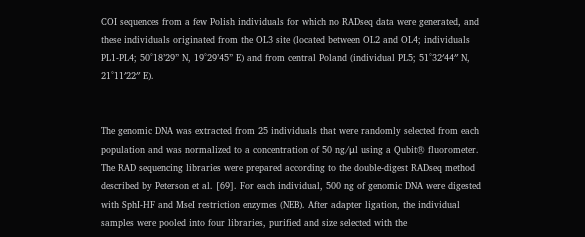COI sequences from a few Polish individuals for which no RADseq data were generated, and these individuals originated from the OL3 site (located between OL2 and OL4; individuals PL1-PL4; 50°18’29” N, 19°29’45” E) and from central Poland (individual PL5; 51°32′44′′ N, 21°11′22′′ E).


The genomic DNA was extracted from 25 individuals that were randomly selected from each population and was normalized to a concentration of 50 ng/μl using a Qubit® fluorometer. The RAD sequencing libraries were prepared according to the double-digest RADseq method described by Peterson et al. [69]. For each individual, 500 ng of genomic DNA were digested with SphI-HF and MseI restriction enzymes (NEB). After adapter ligation, the individual samples were pooled into four libraries, purified and size selected with the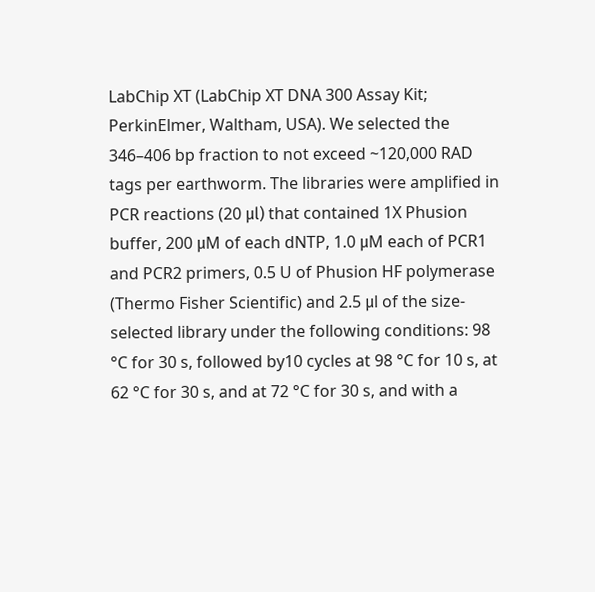LabChip XT (LabChip XT DNA 300 Assay Kit; PerkinElmer, Waltham, USA). We selected the 346–406 bp fraction to not exceed ~120,000 RAD tags per earthworm. The libraries were amplified in PCR reactions (20 μl) that contained 1X Phusion buffer, 200 μM of each dNTP, 1.0 μM each of PCR1 and PCR2 primers, 0.5 U of Phusion HF polymerase (Thermo Fisher Scientific) and 2.5 μl of the size-selected library under the following conditions: 98 °C for 30 s, followed by10 cycles at 98 °C for 10 s, at 62 °C for 30 s, and at 72 °C for 30 s, and with a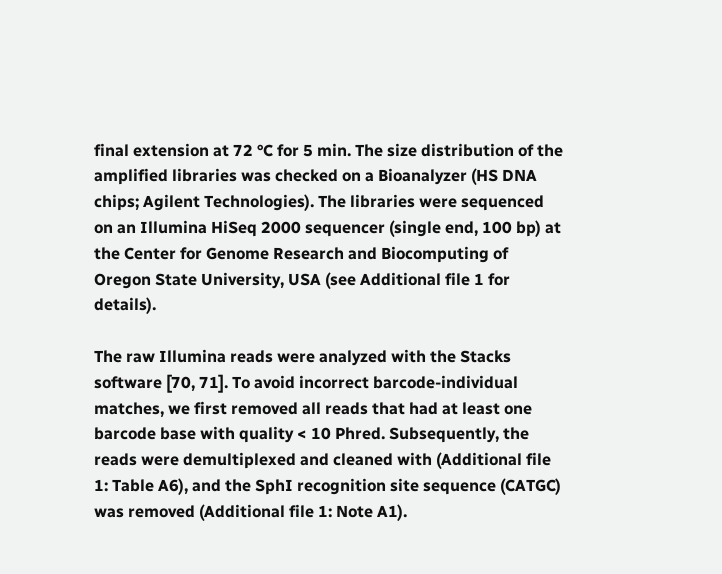final extension at 72 °C for 5 min. The size distribution of the amplified libraries was checked on a Bioanalyzer (HS DNA chips; Agilent Technologies). The libraries were sequenced on an Illumina HiSeq 2000 sequencer (single end, 100 bp) at the Center for Genome Research and Biocomputing of Oregon State University, USA (see Additional file 1 for details).

The raw Illumina reads were analyzed with the Stacks software [70, 71]. To avoid incorrect barcode-individual matches, we first removed all reads that had at least one barcode base with quality < 10 Phred. Subsequently, the reads were demultiplexed and cleaned with (Additional file 1: Table A6), and the SphI recognition site sequence (CATGC) was removed (Additional file 1: Note A1).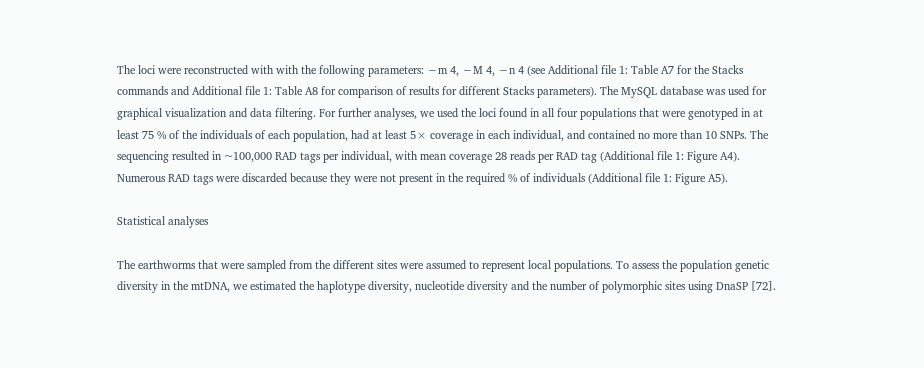The loci were reconstructed with with the following parameters: −m 4, −M 4, −n 4 (see Additional file 1: Table A7 for the Stacks commands and Additional file 1: Table A8 for comparison of results for different Stacks parameters). The MySQL database was used for graphical visualization and data filtering. For further analyses, we used the loci found in all four populations that were genotyped in at least 75 % of the individuals of each population, had at least 5× coverage in each individual, and contained no more than 10 SNPs. The sequencing resulted in ~100,000 RAD tags per individual, with mean coverage 28 reads per RAD tag (Additional file 1: Figure A4). Numerous RAD tags were discarded because they were not present in the required % of individuals (Additional file 1: Figure A5).

Statistical analyses

The earthworms that were sampled from the different sites were assumed to represent local populations. To assess the population genetic diversity in the mtDNA, we estimated the haplotype diversity, nucleotide diversity and the number of polymorphic sites using DnaSP [72].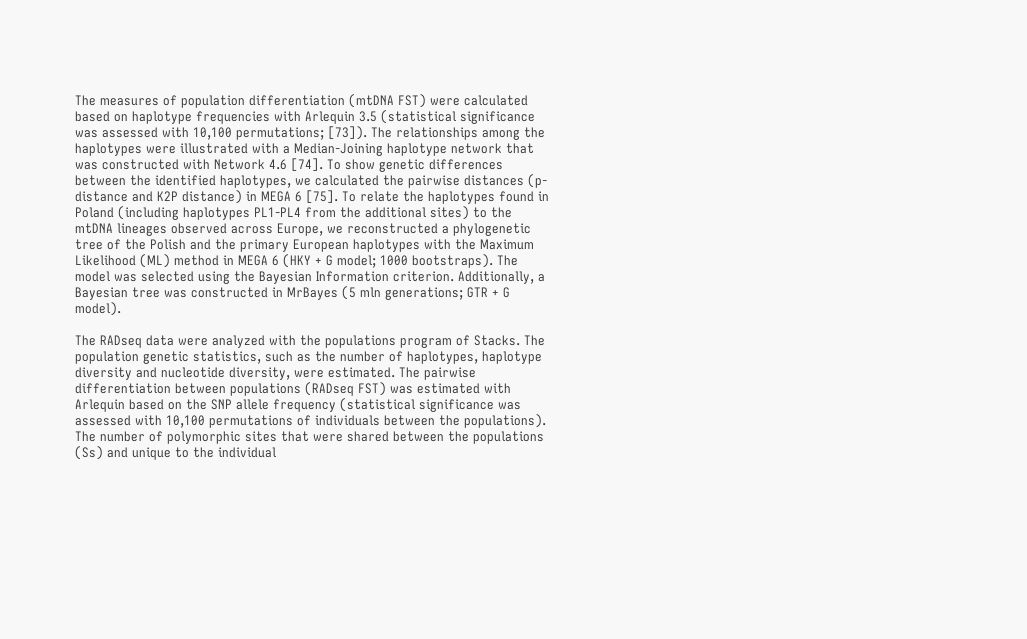The measures of population differentiation (mtDNA FST) were calculated based on haplotype frequencies with Arlequin 3.5 (statistical significance was assessed with 10,100 permutations; [73]). The relationships among the haplotypes were illustrated with a Median-Joining haplotype network that was constructed with Network 4.6 [74]. To show genetic differences between the identified haplotypes, we calculated the pairwise distances (p-distance and K2P distance) in MEGA 6 [75]. To relate the haplotypes found in Poland (including haplotypes PL1-PL4 from the additional sites) to the mtDNA lineages observed across Europe, we reconstructed a phylogenetic tree of the Polish and the primary European haplotypes with the Maximum Likelihood (ML) method in MEGA 6 (HKY + G model; 1000 bootstraps). The model was selected using the Bayesian Information criterion. Additionally, a Bayesian tree was constructed in MrBayes (5 mln generations; GTR + G model).

The RADseq data were analyzed with the populations program of Stacks. The population genetic statistics, such as the number of haplotypes, haplotype diversity and nucleotide diversity, were estimated. The pairwise differentiation between populations (RADseq FST) was estimated with Arlequin based on the SNP allele frequency (statistical significance was assessed with 10,100 permutations of individuals between the populations). The number of polymorphic sites that were shared between the populations (Ss) and unique to the individual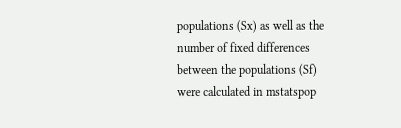populations (Sx) as well as the number of fixed differences between the populations (Sf) were calculated in mstatspop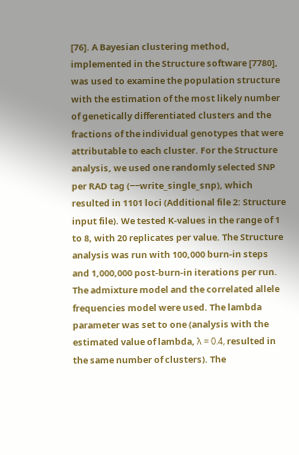[76]. A Bayesian clustering method, implemented in the Structure software [7780], was used to examine the population structure with the estimation of the most likely number of genetically differentiated clusters and the fractions of the individual genotypes that were attributable to each cluster. For the Structure analysis, we used one randomly selected SNP per RAD tag (−−write_single_snp), which resulted in 1101 loci (Additional file 2: Structure input file). We tested K-values in the range of 1 to 8, with 20 replicates per value. The Structure analysis was run with 100,000 burn-in steps and 1,000,000 post-burn-in iterations per run. The admixture model and the correlated allele frequencies model were used. The lambda parameter was set to one (analysis with the estimated value of lambda, λ = 0.4, resulted in the same number of clusters). The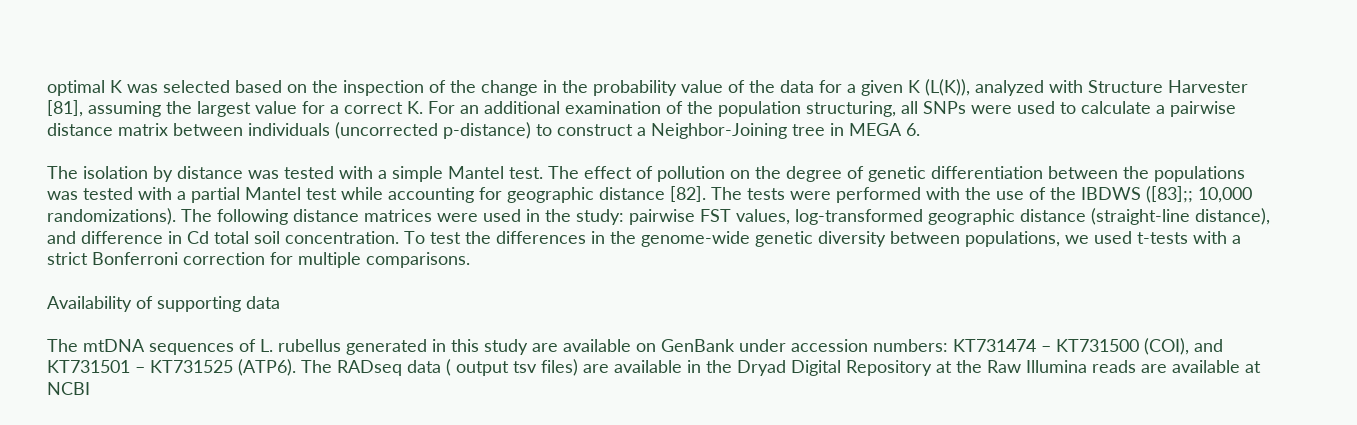optimal K was selected based on the inspection of the change in the probability value of the data for a given K (L(K)), analyzed with Structure Harvester [81], assuming the largest value for a correct K. For an additional examination of the population structuring, all SNPs were used to calculate a pairwise distance matrix between individuals (uncorrected p-distance) to construct a Neighbor-Joining tree in MEGA 6.

The isolation by distance was tested with a simple Mantel test. The effect of pollution on the degree of genetic differentiation between the populations was tested with a partial Mantel test while accounting for geographic distance [82]. The tests were performed with the use of the IBDWS ([83];; 10,000 randomizations). The following distance matrices were used in the study: pairwise FST values, log-transformed geographic distance (straight-line distance), and difference in Cd total soil concentration. To test the differences in the genome-wide genetic diversity between populations, we used t-tests with a strict Bonferroni correction for multiple comparisons.

Availability of supporting data

The mtDNA sequences of L. rubellus generated in this study are available on GenBank under accession numbers: KT731474 – KT731500 (COI), and KT731501 – KT731525 (ATP6). The RADseq data ( output tsv files) are available in the Dryad Digital Repository at the Raw Illumina reads are available at NCBI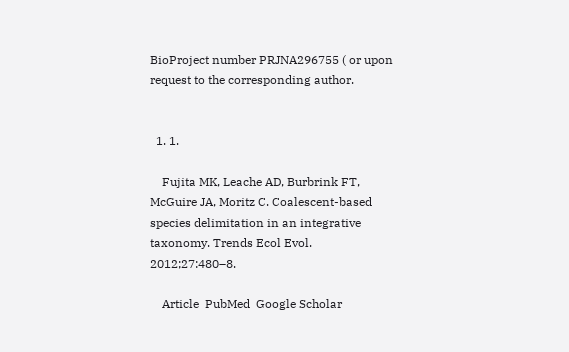BioProject number PRJNA296755 ( or upon request to the corresponding author.


  1. 1.

    Fujita MK, Leache AD, Burbrink FT, McGuire JA, Moritz C. Coalescent-based species delimitation in an integrative taxonomy. Trends Ecol Evol. 2012;27:480–8.

    Article  PubMed  Google Scholar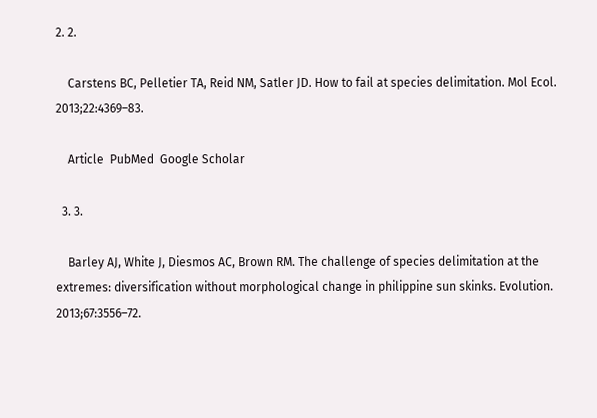2. 2.

    Carstens BC, Pelletier TA, Reid NM, Satler JD. How to fail at species delimitation. Mol Ecol. 2013;22:4369–83.

    Article  PubMed  Google Scholar

  3. 3.

    Barley AJ, White J, Diesmos AC, Brown RM. The challenge of species delimitation at the extremes: diversification without morphological change in philippine sun skinks. Evolution. 2013;67:3556–72.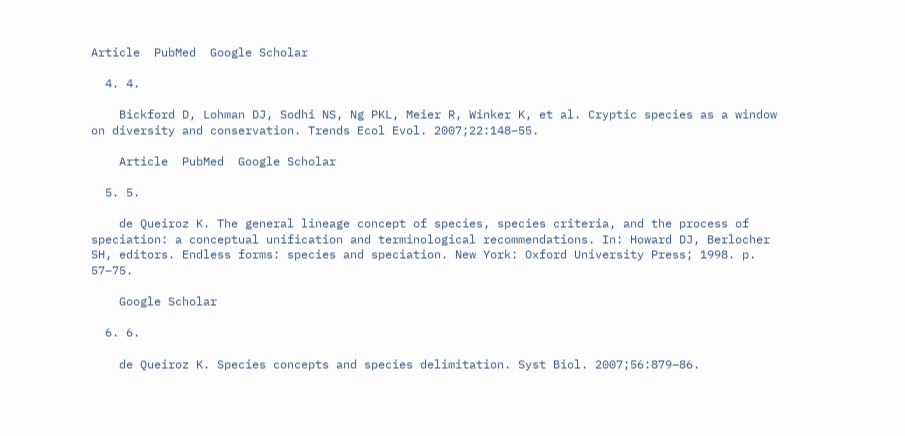Article  PubMed  Google Scholar

  4. 4.

    Bickford D, Lohman DJ, Sodhi NS, Ng PKL, Meier R, Winker K, et al. Cryptic species as a window on diversity and conservation. Trends Ecol Evol. 2007;22:148–55.

    Article  PubMed  Google Scholar

  5. 5.

    de Queiroz K. The general lineage concept of species, species criteria, and the process of speciation: a conceptual unification and terminological recommendations. In: Howard DJ, Berlocher SH, editors. Endless forms: species and speciation. New York: Oxford University Press; 1998. p. 57–75.

    Google Scholar

  6. 6.

    de Queiroz K. Species concepts and species delimitation. Syst Biol. 2007;56:879–86.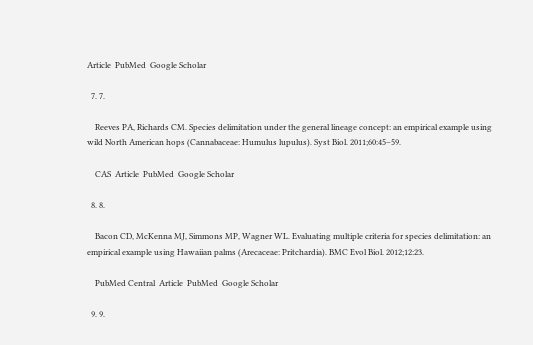Article  PubMed  Google Scholar

  7. 7.

    Reeves PA, Richards CM. Species delimitation under the general lineage concept: an empirical example using wild North American hops (Cannabaceae: Humulus lupulus). Syst Biol. 2011;60:45–59.

    CAS  Article  PubMed  Google Scholar

  8. 8.

    Bacon CD, McKenna MJ, Simmons MP, Wagner WL. Evaluating multiple criteria for species delimitation: an empirical example using Hawaiian palms (Arecaceae: Pritchardia). BMC Evol Biol. 2012;12:23.

    PubMed Central  Article  PubMed  Google Scholar

  9. 9.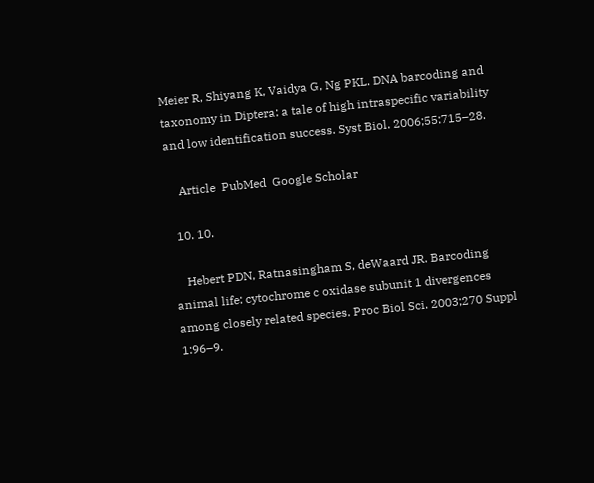Meier R, Shiyang K, Vaidya G, Ng PKL. DNA barcoding and taxonomy in Diptera: a tale of high intraspecific variability and low identification success. Syst Biol. 2006;55:715–28.

    Article  PubMed  Google Scholar

  10. 10.

    Hebert PDN, Ratnasingham S, deWaard JR. Barcoding animal life: cytochrome c oxidase subunit 1 divergences among closely related species. Proc Biol Sci. 2003;270 Suppl 1:96–9.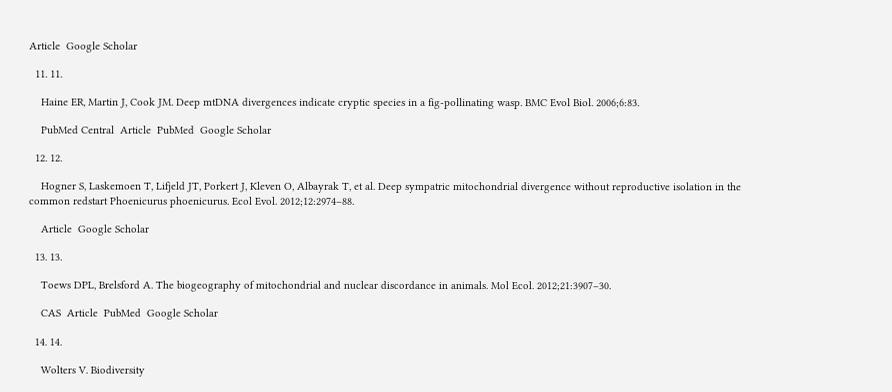Article  Google Scholar

  11. 11.

    Haine ER, Martin J, Cook JM. Deep mtDNA divergences indicate cryptic species in a fig-pollinating wasp. BMC Evol Biol. 2006;6:83.

    PubMed Central  Article  PubMed  Google Scholar

  12. 12.

    Hogner S, Laskemoen T, Lifjeld JT, Porkert J, Kleven O, Albayrak T, et al. Deep sympatric mitochondrial divergence without reproductive isolation in the common redstart Phoenicurus phoenicurus. Ecol Evol. 2012;12:2974–88.

    Article  Google Scholar

  13. 13.

    Toews DPL, Brelsford A. The biogeography of mitochondrial and nuclear discordance in animals. Mol Ecol. 2012;21:3907–30.

    CAS  Article  PubMed  Google Scholar

  14. 14.

    Wolters V. Biodiversity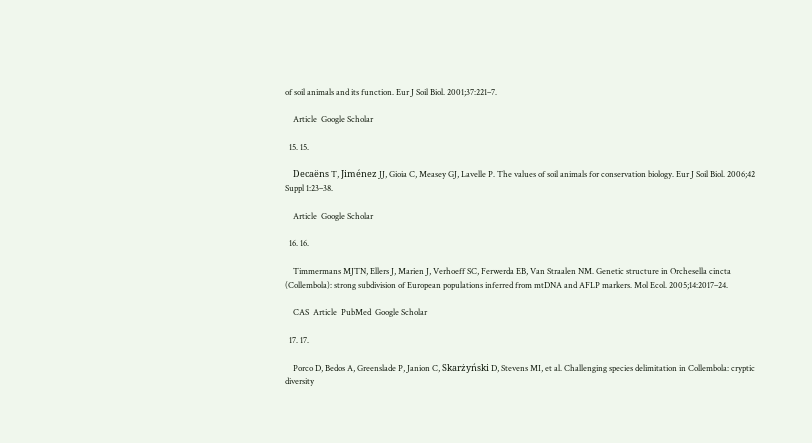of soil animals and its function. Eur J Soil Biol. 2001;37:221–7.

    Article  Google Scholar

  15. 15.

    Decaëns T, Jiménez JJ, Gioia C, Measey GJ, Lavelle P. The values of soil animals for conservation biology. Eur J Soil Biol. 2006;42 Suppl 1:23–38.

    Article  Google Scholar

  16. 16.

    Timmermans MJTN, Ellers J, Marien J, Verhoeff SC, Ferwerda EB, Van Straalen NM. Genetic structure in Orchesella cincta (Collembola): strong subdivision of European populations inferred from mtDNA and AFLP markers. Mol Ecol. 2005;14:2017–24.

    CAS  Article  PubMed  Google Scholar

  17. 17.

    Porco D, Bedos A, Greenslade P, Janion C, Skarżyński D, Stevens MI, et al. Challenging species delimitation in Collembola: cryptic diversity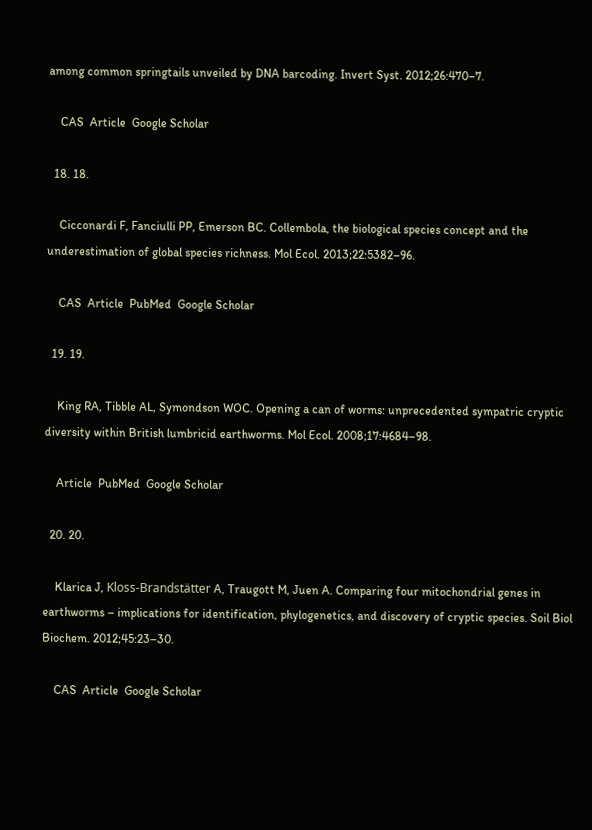among common springtails unveiled by DNA barcoding. Invert Syst. 2012;26:470–7.

    CAS  Article  Google Scholar

  18. 18.

    Cicconardi F, Fanciulli PP, Emerson BC. Collembola, the biological species concept and the underestimation of global species richness. Mol Ecol. 2013;22:5382–96.

    CAS  Article  PubMed  Google Scholar

  19. 19.

    King RA, Tibble AL, Symondson WOC. Opening a can of worms: unprecedented sympatric cryptic diversity within British lumbricid earthworms. Mol Ecol. 2008;17:4684–98.

    Article  PubMed  Google Scholar

  20. 20.

    Klarica J, Kloss-Brandstätter A, Traugott M, Juen A. Comparing four mitochondrial genes in earthworms – implications for identification, phylogenetics, and discovery of cryptic species. Soil Biol Biochem. 2012;45:23–30.

    CAS  Article  Google Scholar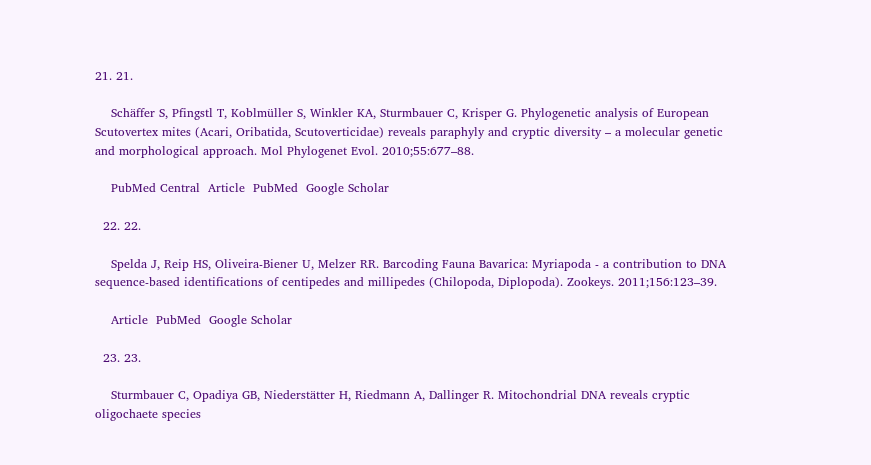21. 21.

    Schäffer S, Pfingstl T, Koblmüller S, Winkler KA, Sturmbauer C, Krisper G. Phylogenetic analysis of European Scutovertex mites (Acari, Oribatida, Scutoverticidae) reveals paraphyly and cryptic diversity – a molecular genetic and morphological approach. Mol Phylogenet Evol. 2010;55:677–88.

    PubMed Central  Article  PubMed  Google Scholar

  22. 22.

    Spelda J, Reip HS, Oliveira-Biener U, Melzer RR. Barcoding Fauna Bavarica: Myriapoda - a contribution to DNA sequence-based identifications of centipedes and millipedes (Chilopoda, Diplopoda). Zookeys. 2011;156:123–39.

    Article  PubMed  Google Scholar

  23. 23.

    Sturmbauer C, Opadiya GB, Niederstätter H, Riedmann A, Dallinger R. Mitochondrial DNA reveals cryptic oligochaete species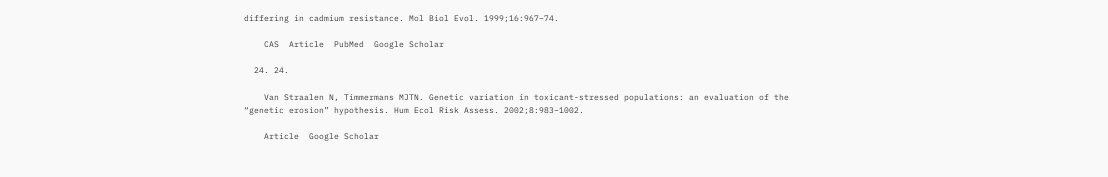differing in cadmium resistance. Mol Biol Evol. 1999;16:967–74.

    CAS  Article  PubMed  Google Scholar

  24. 24.

    Van Straalen N, Timmermans MJTN. Genetic variation in toxicant-stressed populations: an evaluation of the “genetic erosion” hypothesis. Hum Ecol Risk Assess. 2002;8:983–1002.

    Article  Google Scholar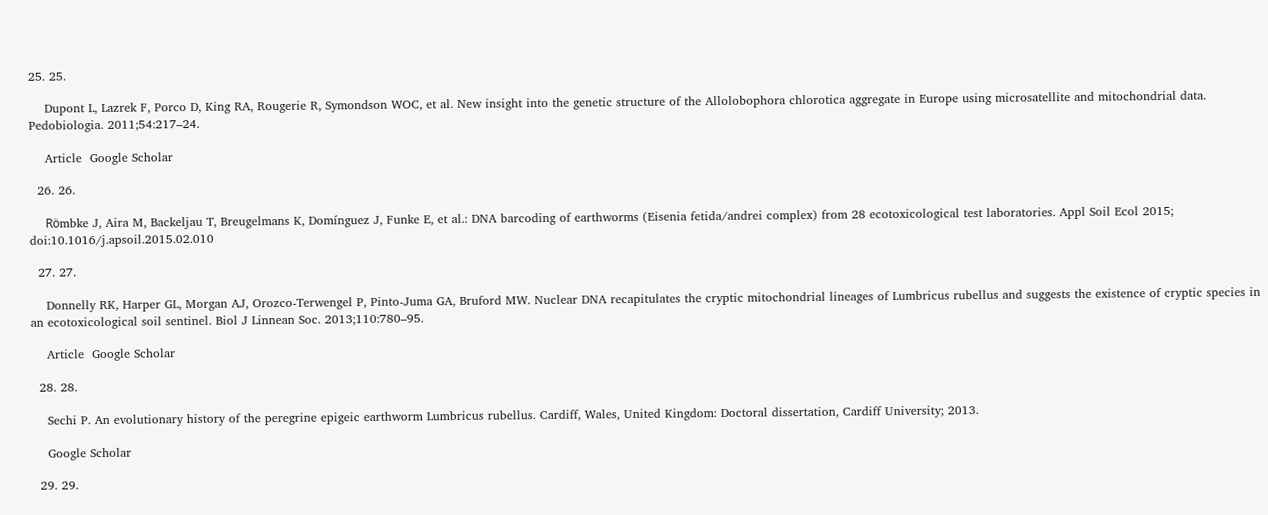25. 25.

    Dupont L, Lazrek F, Porco D, King RA, Rougerie R, Symondson WOC, et al. New insight into the genetic structure of the Allolobophora chlorotica aggregate in Europe using microsatellite and mitochondrial data. Pedobiologia. 2011;54:217–24.

    Article  Google Scholar

  26. 26.

    Rӧmbke J, Aira M, Backeljau T, Breugelmans K, Domínguez J, Funke E, et al.: DNA barcoding of earthworms (Eisenia fetida/andrei complex) from 28 ecotoxicological test laboratories. Appl Soil Ecol 2015; doi:10.1016/j.apsoil.2015.02.010

  27. 27.

    Donnelly RK, Harper GL, Morgan AJ, Orozco-Terwengel P, Pinto-Juma GA, Bruford MW. Nuclear DNA recapitulates the cryptic mitochondrial lineages of Lumbricus rubellus and suggests the existence of cryptic species in an ecotoxicological soil sentinel. Biol J Linnean Soc. 2013;110:780–95.

    Article  Google Scholar

  28. 28.

    Sechi P. An evolutionary history of the peregrine epigeic earthworm Lumbricus rubellus. Cardiff, Wales, United Kingdom: Doctoral dissertation, Cardiff University; 2013.

    Google Scholar

  29. 29.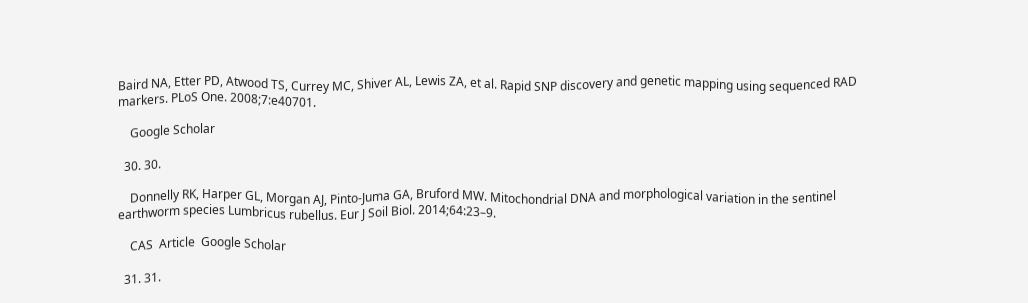Baird NA, Etter PD, Atwood TS, Currey MC, Shiver AL, Lewis ZA, et al. Rapid SNP discovery and genetic mapping using sequenced RAD markers. PLoS One. 2008;7:e40701.

    Google Scholar

  30. 30.

    Donnelly RK, Harper GL, Morgan AJ, Pinto-Juma GA, Bruford MW. Mitochondrial DNA and morphological variation in the sentinel earthworm species Lumbricus rubellus. Eur J Soil Biol. 2014;64:23–9.

    CAS  Article  Google Scholar

  31. 31.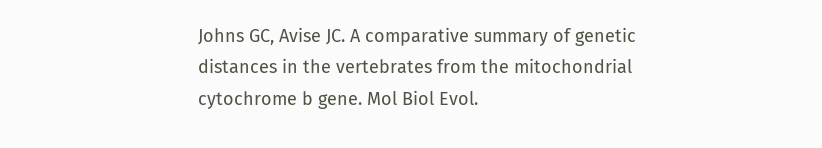Johns GC, Avise JC. A comparative summary of genetic distances in the vertebrates from the mitochondrial cytochrome b gene. Mol Biol Evol.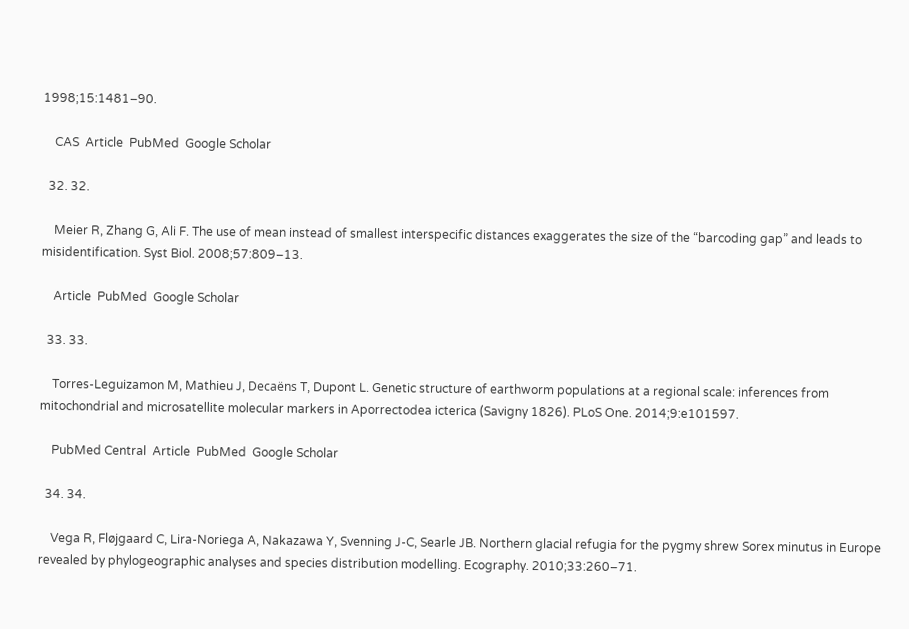1998;15:1481–90.

    CAS  Article  PubMed  Google Scholar

  32. 32.

    Meier R, Zhang G, Ali F. The use of mean instead of smallest interspecific distances exaggerates the size of the “barcoding gap” and leads to misidentification. Syst Biol. 2008;57:809–13.

    Article  PubMed  Google Scholar

  33. 33.

    Torres-Leguizamon M, Mathieu J, Decaëns T, Dupont L. Genetic structure of earthworm populations at a regional scale: inferences from mitochondrial and microsatellite molecular markers in Aporrectodea icterica (Savigny 1826). PLoS One. 2014;9:e101597.

    PubMed Central  Article  PubMed  Google Scholar

  34. 34.

    Vega R, Fløjgaard C, Lira-Noriega A, Nakazawa Y, Svenning J-C, Searle JB. Northern glacial refugia for the pygmy shrew Sorex minutus in Europe revealed by phylogeographic analyses and species distribution modelling. Ecography. 2010;33:260–71.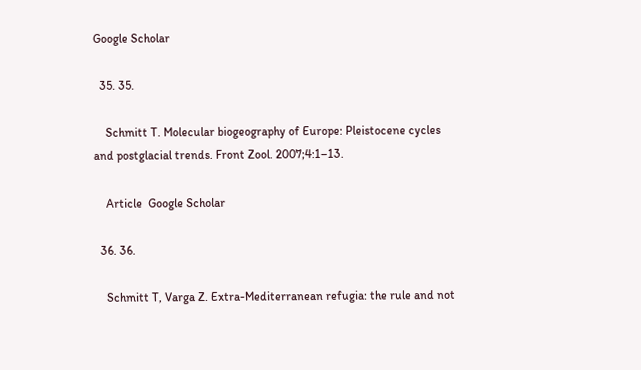Google Scholar

  35. 35.

    Schmitt T. Molecular biogeography of Europe: Pleistocene cycles and postglacial trends. Front Zool. 2007;4:1–13.

    Article  Google Scholar

  36. 36.

    Schmitt T, Varga Z. Extra-Mediterranean refugia: the rule and not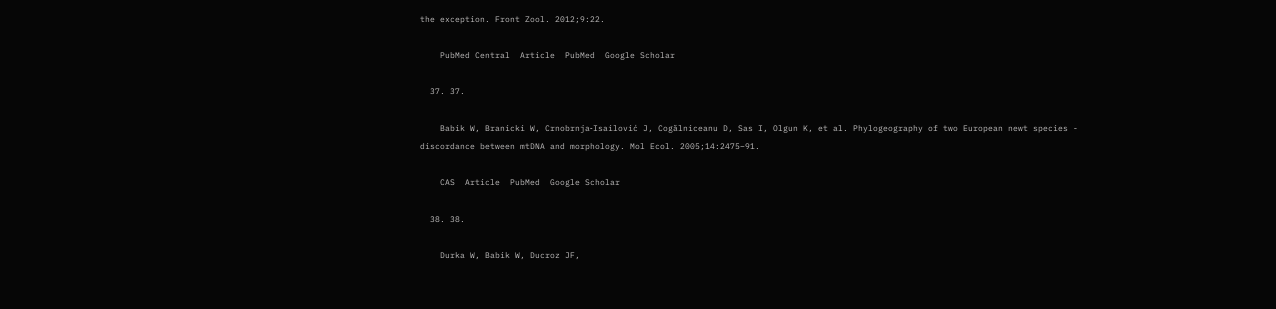the exception. Front Zool. 2012;9:22.

    PubMed Central  Article  PubMed  Google Scholar

  37. 37.

    Babik W, Branicki W, Crnobrnja‐Isailović J, Cogălniceanu D, Sas I, Olgun K, et al. Phylogeography of two European newt species - discordance between mtDNA and morphology. Mol Ecol. 2005;14:2475–91.

    CAS  Article  PubMed  Google Scholar

  38. 38.

    Durka W, Babik W, Ducroz JF,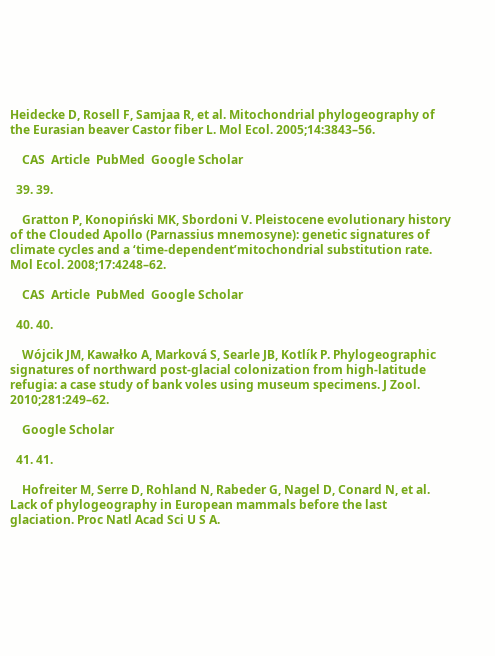Heidecke D, Rosell F, Samjaa R, et al. Mitochondrial phylogeography of the Eurasian beaver Castor fiber L. Mol Ecol. 2005;14:3843–56.

    CAS  Article  PubMed  Google Scholar

  39. 39.

    Gratton P, Konopiński MK, Sbordoni V. Pleistocene evolutionary history of the Clouded Apollo (Parnassius mnemosyne): genetic signatures of climate cycles and a ‘time‐dependent’mitochondrial substitution rate. Mol Ecol. 2008;17:4248–62.

    CAS  Article  PubMed  Google Scholar

  40. 40.

    Wójcik JM, Kawałko A, Marková S, Searle JB, Kotlík P. Phylogeographic signatures of northward post‐glacial colonization from high‐latitude refugia: a case study of bank voles using museum specimens. J Zool. 2010;281:249–62.

    Google Scholar

  41. 41.

    Hofreiter M, Serre D, Rohland N, Rabeder G, Nagel D, Conard N, et al. Lack of phylogeography in European mammals before the last glaciation. Proc Natl Acad Sci U S A.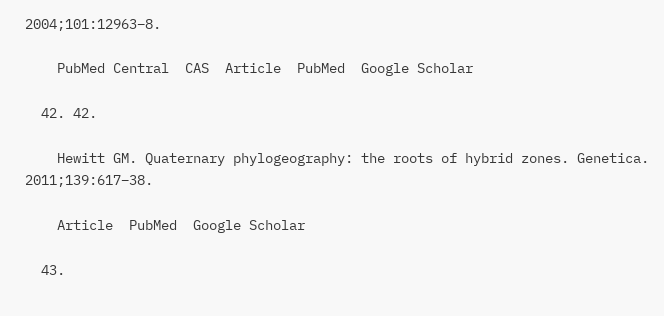2004;101:12963–8.

    PubMed Central  CAS  Article  PubMed  Google Scholar

  42. 42.

    Hewitt GM. Quaternary phylogeography: the roots of hybrid zones. Genetica. 2011;139:617–38.

    Article  PubMed  Google Scholar

  43.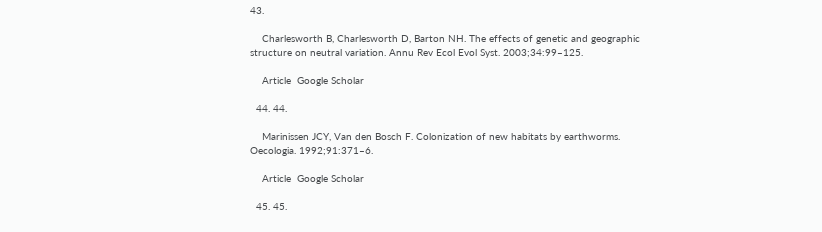43.

    Charlesworth B, Charlesworth D, Barton NH. The effects of genetic and geographic structure on neutral variation. Annu Rev Ecol Evol Syst. 2003;34:99–125.

    Article  Google Scholar

  44. 44.

    Marinissen JCY, Van den Bosch F. Colonization of new habitats by earthworms. Oecologia. 1992;91:371–6.

    Article  Google Scholar

  45. 45.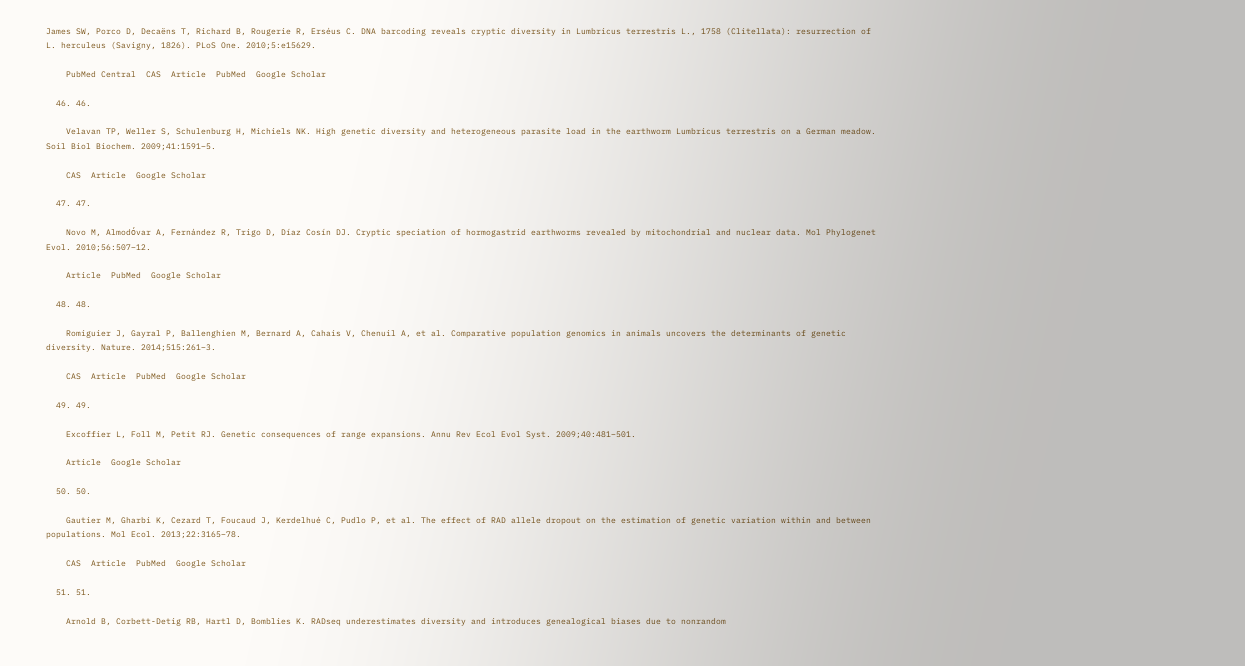James SW, Porco D, Decaëns T, Richard B, Rougerie R, Erséus C. DNA barcoding reveals cryptic diversity in Lumbricus terrestris L., 1758 (Clitellata): resurrection of L. herculeus (Savigny, 1826). PLoS One. 2010;5:e15629.

    PubMed Central  CAS  Article  PubMed  Google Scholar

  46. 46.

    Velavan TP, Weller S, Schulenburg H, Michiels NK. High genetic diversity and heterogeneous parasite load in the earthworm Lumbricus terrestris on a German meadow. Soil Biol Biochem. 2009;41:1591–5.

    CAS  Article  Google Scholar

  47. 47.

    Novo M, Almodόvar A, Fernández R, Trigo D, Díaz Cosín DJ. Cryptic speciation of hormogastrid earthworms revealed by mitochondrial and nuclear data. Mol Phylogenet Evol. 2010;56:507–12.

    Article  PubMed  Google Scholar

  48. 48.

    Romiguier J, Gayral P, Ballenghien M, Bernard A, Cahais V, Chenuil A, et al. Comparative population genomics in animals uncovers the determinants of genetic diversity. Nature. 2014;515:261–3.

    CAS  Article  PubMed  Google Scholar

  49. 49.

    Excoffier L, Foll M, Petit RJ. Genetic consequences of range expansions. Annu Rev Ecol Evol Syst. 2009;40:481–501.

    Article  Google Scholar

  50. 50.

    Gautier M, Gharbi K, Cezard T, Foucaud J, Kerdelhué C, Pudlo P, et al. The effect of RAD allele dropout on the estimation of genetic variation within and between populations. Mol Ecol. 2013;22:3165–78.

    CAS  Article  PubMed  Google Scholar

  51. 51.

    Arnold B, Corbett-Detig RB, Hartl D, Bomblies K. RADseq underestimates diversity and introduces genealogical biases due to nonrandom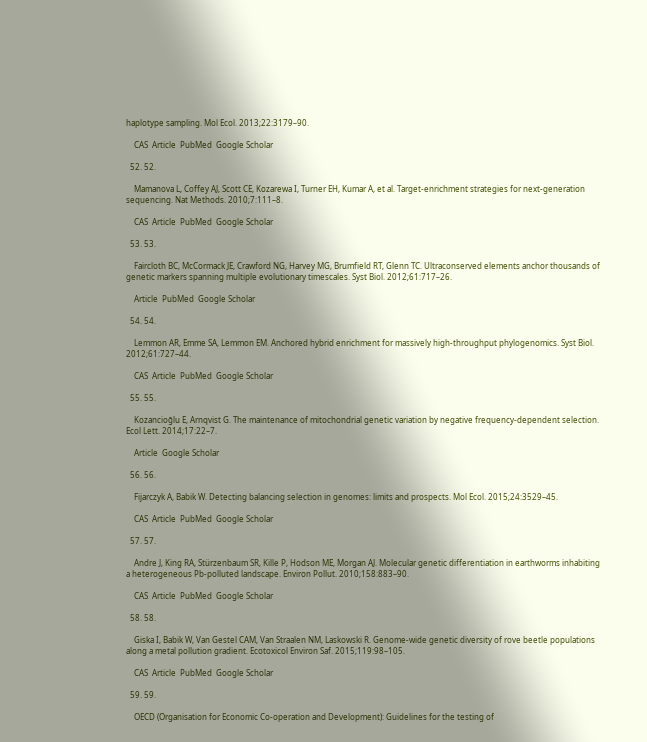haplotype sampling. Mol Ecol. 2013;22:3179–90.

    CAS  Article  PubMed  Google Scholar

  52. 52.

    Mamanova L, Coffey AJ, Scott CE, Kozarewa I, Turner EH, Kumar A, et al. Target-enrichment strategies for next-generation sequencing. Nat Methods. 2010;7:111–8.

    CAS  Article  PubMed  Google Scholar

  53. 53.

    Faircloth BC, McCormack JE, Crawford NG, Harvey MG, Brumfield RT, Glenn TC. Ultraconserved elements anchor thousands of genetic markers spanning multiple evolutionary timescales. Syst Biol. 2012;61:717–26.

    Article  PubMed  Google Scholar

  54. 54.

    Lemmon AR, Emme SA, Lemmon EM. Anchored hybrid enrichment for massively high-throughput phylogenomics. Syst Biol. 2012;61:727–44.

    CAS  Article  PubMed  Google Scholar

  55. 55.

    Kozancioğlu E, Arnqvist G. The maintenance of mitochondrial genetic variation by negative frequency-dependent selection. Ecol Lett. 2014;17:22–7.

    Article  Google Scholar

  56. 56.

    Fijarczyk A, Babik W. Detecting balancing selection in genomes: limits and prospects. Mol Ecol. 2015;24:3529–45.

    CAS  Article  PubMed  Google Scholar

  57. 57.

    Andre J, King RA, Stürzenbaum SR, Kille P, Hodson ME, Morgan AJ. Molecular genetic differentiation in earthworms inhabiting a heterogeneous Pb-polluted landscape. Environ Pollut. 2010;158:883–90.

    CAS  Article  PubMed  Google Scholar

  58. 58.

    Giska I, Babik W, Van Gestel CAM, Van Straalen NM, Laskowski R. Genome-wide genetic diversity of rove beetle populations along a metal pollution gradient. Ecotoxicol Environ Saf. 2015;119:98–105.

    CAS  Article  PubMed  Google Scholar

  59. 59.

    OECD (Organisation for Economic Co-operation and Development): Guidelines for the testing of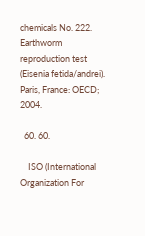chemicals No. 222. Earthworm reproduction test (Eisenia fetida/andrei). Paris, France: OECD; 2004.

  60. 60.

    ISO (International Organization For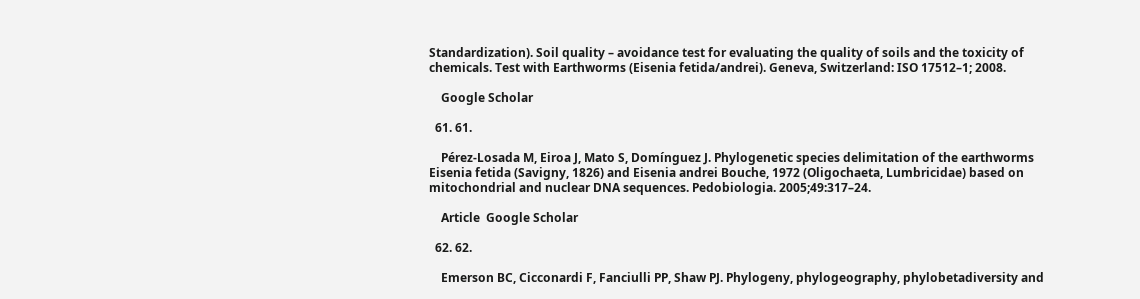Standardization). Soil quality – avoidance test for evaluating the quality of soils and the toxicity of chemicals. Test with Earthworms (Eisenia fetida/andrei). Geneva, Switzerland: ISO 17512–1; 2008.

    Google Scholar

  61. 61.

    Pérez-Losada M, Eiroa J, Mato S, Domínguez J. Phylogenetic species delimitation of the earthworms Eisenia fetida (Savigny, 1826) and Eisenia andrei Bouche, 1972 (Oligochaeta, Lumbricidae) based on mitochondrial and nuclear DNA sequences. Pedobiologia. 2005;49:317–24.

    Article  Google Scholar

  62. 62.

    Emerson BC, Cicconardi F, Fanciulli PP, Shaw PJ. Phylogeny, phylogeography, phylobetadiversity and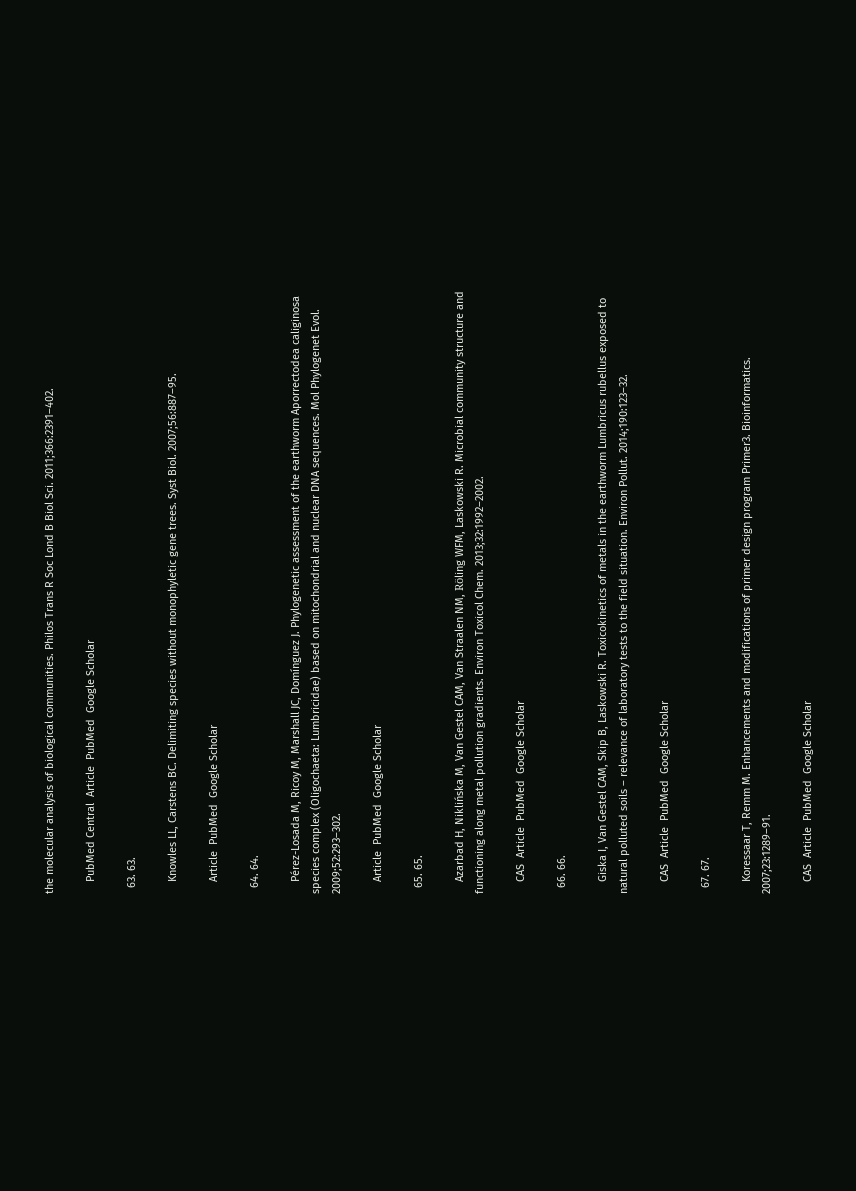the molecular analysis of biological communities. Philos Trans R Soc Lond B Biol Sci. 2011;366:2391–402.

    PubMed Central  Article  PubMed  Google Scholar

  63. 63.

    Knowles LL, Carstens BC. Delimiting species without monophyletic gene trees. Syst Biol. 2007;56:887–95.

    Article  PubMed  Google Scholar

  64. 64.

    Pérez-Losada M, Ricoy M, Marshall JC, Domínguez J. Phylogenetic assessment of the earthworm Aporrectodea caliginosa species complex (Oligochaeta: Lumbricidae) based on mitochondrial and nuclear DNA sequences. Mol Phylogenet Evol. 2009;52:293–302.

    Article  PubMed  Google Scholar

  65. 65.

    Azarbad H, Niklińska M, Van Gestel CAM, Van Straalen NM, Rӧling WFM, Laskowski R. Microbial community structure and functioning along metal pollution gradients. Environ Toxicol Chem. 2013;32:1992–2002.

    CAS  Article  PubMed  Google Scholar

  66. 66.

    Giska I, Van Gestel CAM, Skip B, Laskowski R. Toxicokinetics of metals in the earthworm Lumbricus rubellus exposed to natural polluted soils – relevance of laboratory tests to the field situation. Environ Pollut. 2014;190:123–32.

    CAS  Article  PubMed  Google Scholar

  67. 67.

    Koressaar T, Remm M. Enhancements and modifications of primer design program Primer3. Bioinformatics. 2007;23:1289–91.

    CAS  Article  PubMed  Google Scholar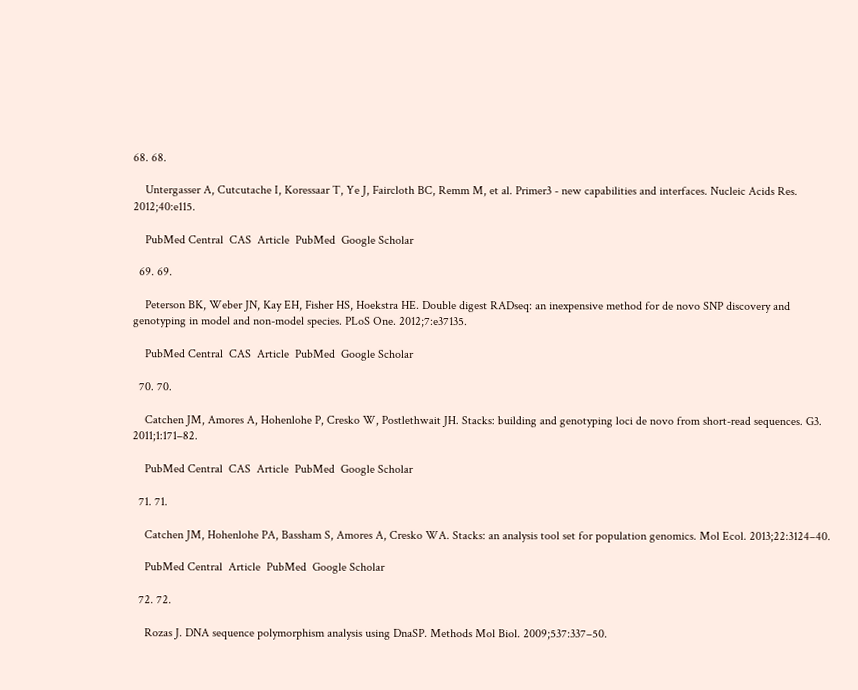68. 68.

    Untergasser A, Cutcutache I, Koressaar T, Ye J, Faircloth BC, Remm M, et al. Primer3 - new capabilities and interfaces. Nucleic Acids Res. 2012;40:e115.

    PubMed Central  CAS  Article  PubMed  Google Scholar

  69. 69.

    Peterson BK, Weber JN, Kay EH, Fisher HS, Hoekstra HE. Double digest RADseq: an inexpensive method for de novo SNP discovery and genotyping in model and non-model species. PLoS One. 2012;7:e37135.

    PubMed Central  CAS  Article  PubMed  Google Scholar

  70. 70.

    Catchen JM, Amores A, Hohenlohe P, Cresko W, Postlethwait JH. Stacks: building and genotyping loci de novo from short-read sequences. G3. 2011;1:171–82.

    PubMed Central  CAS  Article  PubMed  Google Scholar

  71. 71.

    Catchen JM, Hohenlohe PA, Bassham S, Amores A, Cresko WA. Stacks: an analysis tool set for population genomics. Mol Ecol. 2013;22:3124–40.

    PubMed Central  Article  PubMed  Google Scholar

  72. 72.

    Rozas J. DNA sequence polymorphism analysis using DnaSP. Methods Mol Biol. 2009;537:337–50.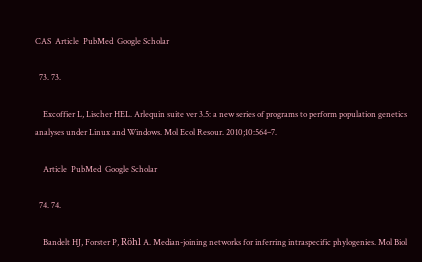CAS  Article  PubMed  Google Scholar

  73. 73.

    Excoffier L, Lischer HEL. Arlequin suite ver 3.5: a new series of programs to perform population genetics analyses under Linux and Windows. Mol Ecol Resour. 2010;10:564–7.

    Article  PubMed  Google Scholar

  74. 74.

    Bandelt HJ, Forster P, Röhl A. Median-joining networks for inferring intraspecific phylogenies. Mol Biol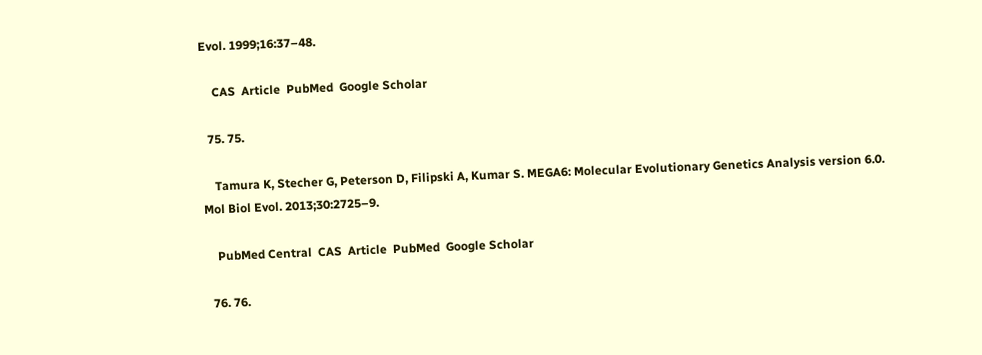Evol. 1999;16:37–48.

    CAS  Article  PubMed  Google Scholar

  75. 75.

    Tamura K, Stecher G, Peterson D, Filipski A, Kumar S. MEGA6: Molecular Evolutionary Genetics Analysis version 6.0. Mol Biol Evol. 2013;30:2725–9.

    PubMed Central  CAS  Article  PubMed  Google Scholar

  76. 76.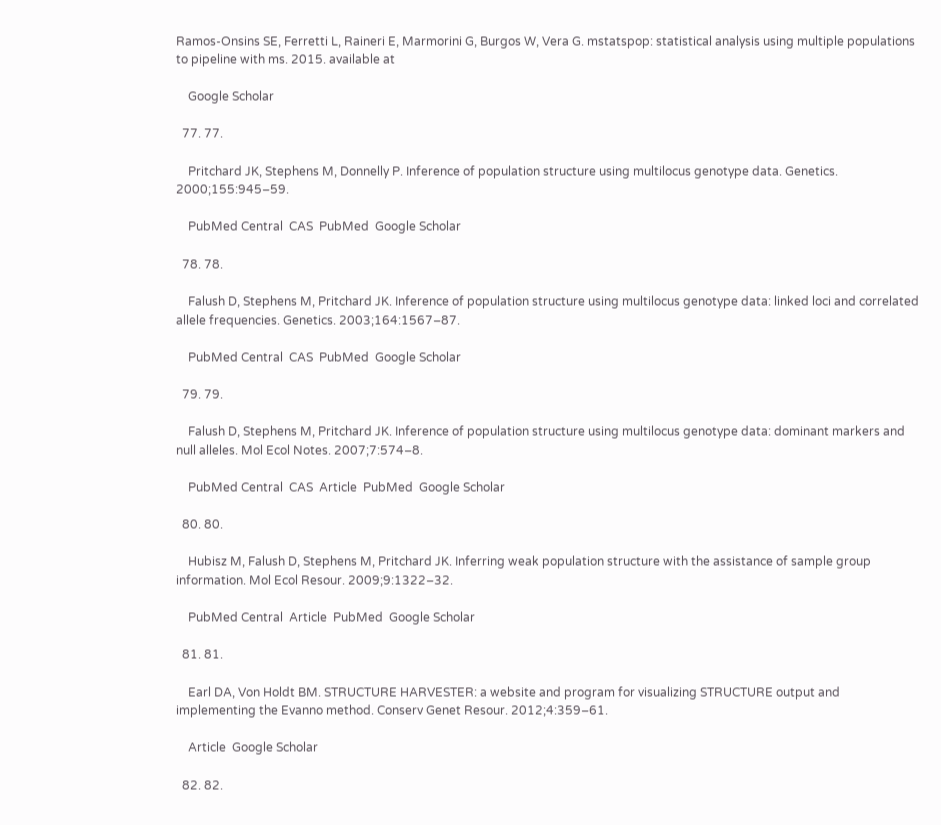Ramos-Onsins SE, Ferretti L, Raineri E, Marmorini G, Burgos W, Vera G. mstatspop: statistical analysis using multiple populations to pipeline with ms. 2015. available at

    Google Scholar

  77. 77.

    Pritchard JK, Stephens M, Donnelly P. Inference of population structure using multilocus genotype data. Genetics. 2000;155:945–59.

    PubMed Central  CAS  PubMed  Google Scholar

  78. 78.

    Falush D, Stephens M, Pritchard JK. Inference of population structure using multilocus genotype data: linked loci and correlated allele frequencies. Genetics. 2003;164:1567–87.

    PubMed Central  CAS  PubMed  Google Scholar

  79. 79.

    Falush D, Stephens M, Pritchard JK. Inference of population structure using multilocus genotype data: dominant markers and null alleles. Mol Ecol Notes. 2007;7:574–8.

    PubMed Central  CAS  Article  PubMed  Google Scholar

  80. 80.

    Hubisz M, Falush D, Stephens M, Pritchard JK. Inferring weak population structure with the assistance of sample group information. Mol Ecol Resour. 2009;9:1322–32.

    PubMed Central  Article  PubMed  Google Scholar

  81. 81.

    Earl DA, Von Holdt BM. STRUCTURE HARVESTER: a website and program for visualizing STRUCTURE output and implementing the Evanno method. Conserv Genet Resour. 2012;4:359–61.

    Article  Google Scholar

  82. 82.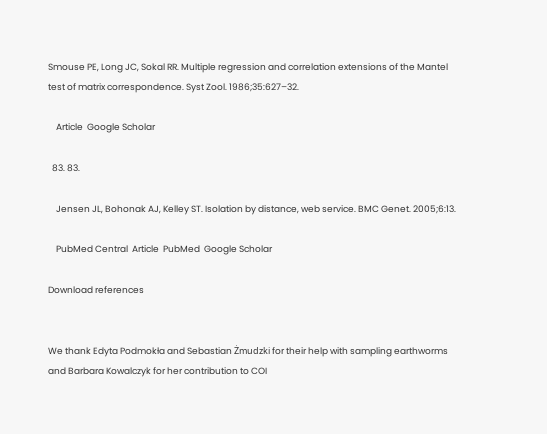Smouse PE, Long JC, Sokal RR. Multiple regression and correlation extensions of the Mantel test of matrix correspondence. Syst Zool. 1986;35:627–32.

    Article  Google Scholar

  83. 83.

    Jensen JL, Bohonak AJ, Kelley ST. Isolation by distance, web service. BMC Genet. 2005;6:13.

    PubMed Central  Article  PubMed  Google Scholar

Download references


We thank Edyta Podmokła and Sebastian Żmudzki for their help with sampling earthworms and Barbara Kowalczyk for her contribution to COI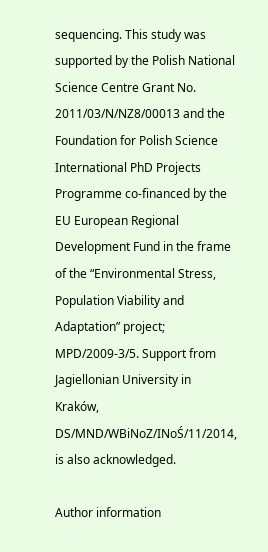sequencing. This study was supported by the Polish National Science Centre Grant No. 2011/03/N/NZ8/00013 and the Foundation for Polish Science International PhD Projects Programme co-financed by the EU European Regional Development Fund in the frame of the “Environmental Stress, Population Viability and Adaptation” project; MPD/2009-3/5. Support from Jagiellonian University in Kraków, DS/MND/WBiNoZ/INoŚ/11/2014, is also acknowledged.

Author information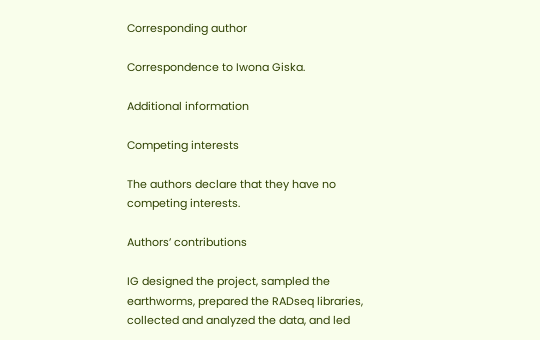Corresponding author

Correspondence to Iwona Giska.

Additional information

Competing interests

The authors declare that they have no competing interests.

Authors’ contributions

IG designed the project, sampled the earthworms, prepared the RADseq libraries, collected and analyzed the data, and led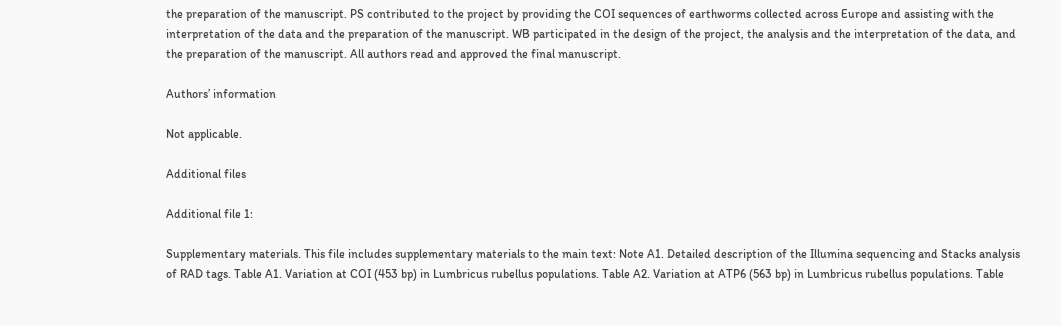the preparation of the manuscript. PS contributed to the project by providing the COI sequences of earthworms collected across Europe and assisting with the interpretation of the data and the preparation of the manuscript. WB participated in the design of the project, the analysis and the interpretation of the data, and the preparation of the manuscript. All authors read and approved the final manuscript.

Authors’ information

Not applicable.

Additional files

Additional file 1:

Supplementary materials. This file includes supplementary materials to the main text: Note A1. Detailed description of the Illumina sequencing and Stacks analysis of RAD tags. Table A1. Variation at COI (453 bp) in Lumbricus rubellus populations. Table A2. Variation at ATP6 (563 bp) in Lumbricus rubellus populations. Table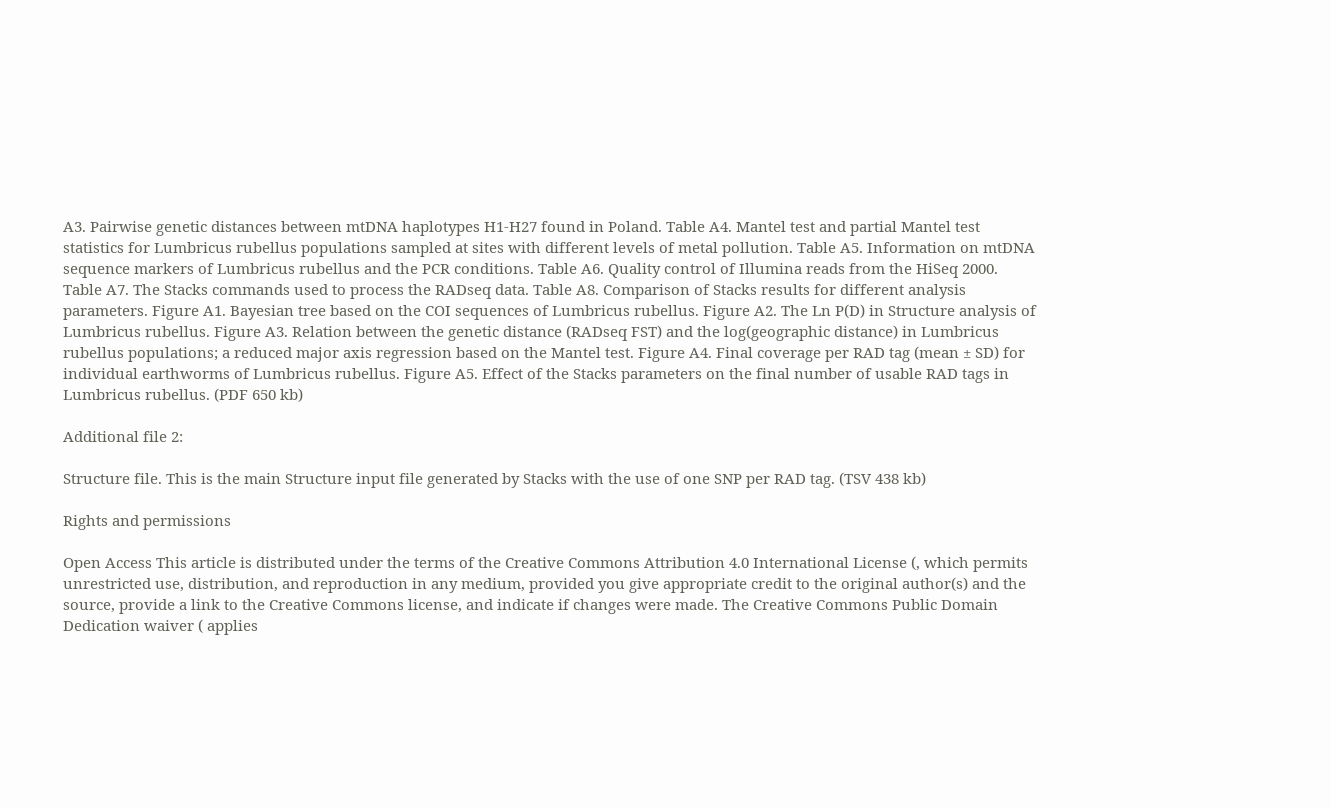A3. Pairwise genetic distances between mtDNA haplotypes H1-H27 found in Poland. Table A4. Mantel test and partial Mantel test statistics for Lumbricus rubellus populations sampled at sites with different levels of metal pollution. Table A5. Information on mtDNA sequence markers of Lumbricus rubellus and the PCR conditions. Table A6. Quality control of Illumina reads from the HiSeq 2000. Table A7. The Stacks commands used to process the RADseq data. Table A8. Comparison of Stacks results for different analysis parameters. Figure A1. Bayesian tree based on the COI sequences of Lumbricus rubellus. Figure A2. The Ln P(D) in Structure analysis of Lumbricus rubellus. Figure A3. Relation between the genetic distance (RADseq FST) and the log(geographic distance) in Lumbricus rubellus populations; a reduced major axis regression based on the Mantel test. Figure A4. Final coverage per RAD tag (mean ± SD) for individual earthworms of Lumbricus rubellus. Figure A5. Effect of the Stacks parameters on the final number of usable RAD tags in Lumbricus rubellus. (PDF 650 kb)

Additional file 2:

Structure file. This is the main Structure input file generated by Stacks with the use of one SNP per RAD tag. (TSV 438 kb)

Rights and permissions

Open Access This article is distributed under the terms of the Creative Commons Attribution 4.0 International License (, which permits unrestricted use, distribution, and reproduction in any medium, provided you give appropriate credit to the original author(s) and the source, provide a link to the Creative Commons license, and indicate if changes were made. The Creative Commons Public Domain Dedication waiver ( applies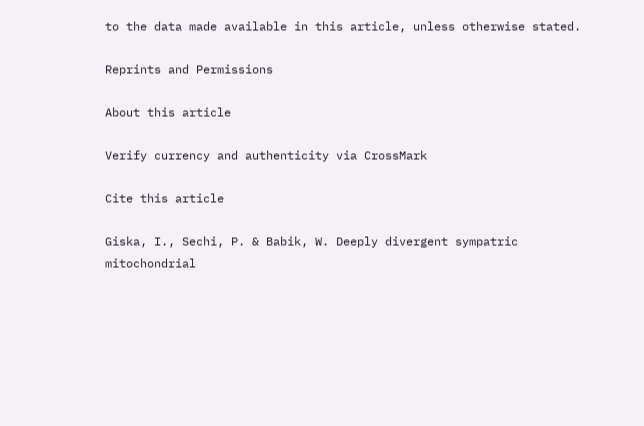to the data made available in this article, unless otherwise stated.

Reprints and Permissions

About this article

Verify currency and authenticity via CrossMark

Cite this article

Giska, I., Sechi, P. & Babik, W. Deeply divergent sympatric mitochondrial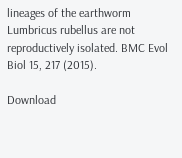lineages of the earthworm Lumbricus rubellus are not reproductively isolated. BMC Evol Biol 15, 217 (2015).

Download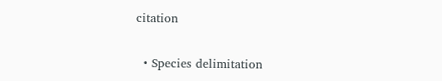citation


  • Species delimitation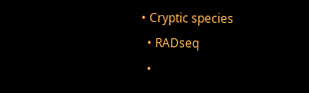• Cryptic species
  • RADseq
  •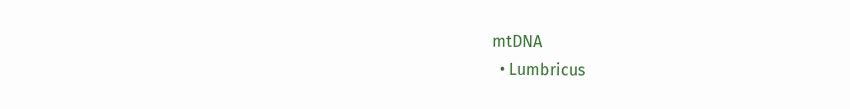mtDNA
  • Lumbricus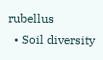rubellus
  • Soil diversity